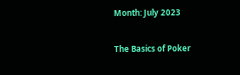Month: July 2023

The Basics of Poker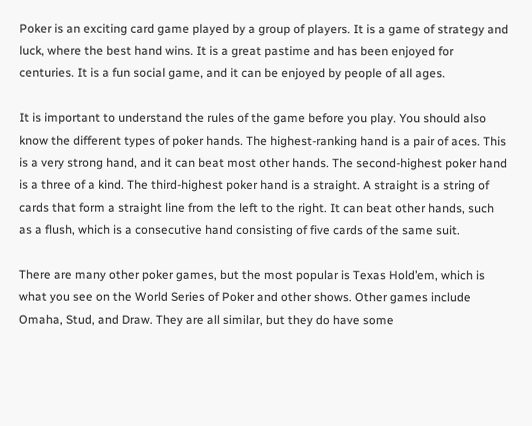Poker is an exciting card game played by a group of players. It is a game of strategy and luck, where the best hand wins. It is a great pastime and has been enjoyed for centuries. It is a fun social game, and it can be enjoyed by people of all ages.

It is important to understand the rules of the game before you play. You should also know the different types of poker hands. The highest-ranking hand is a pair of aces. This is a very strong hand, and it can beat most other hands. The second-highest poker hand is a three of a kind. The third-highest poker hand is a straight. A straight is a string of cards that form a straight line from the left to the right. It can beat other hands, such as a flush, which is a consecutive hand consisting of five cards of the same suit.

There are many other poker games, but the most popular is Texas Hold’em, which is what you see on the World Series of Poker and other shows. Other games include Omaha, Stud, and Draw. They are all similar, but they do have some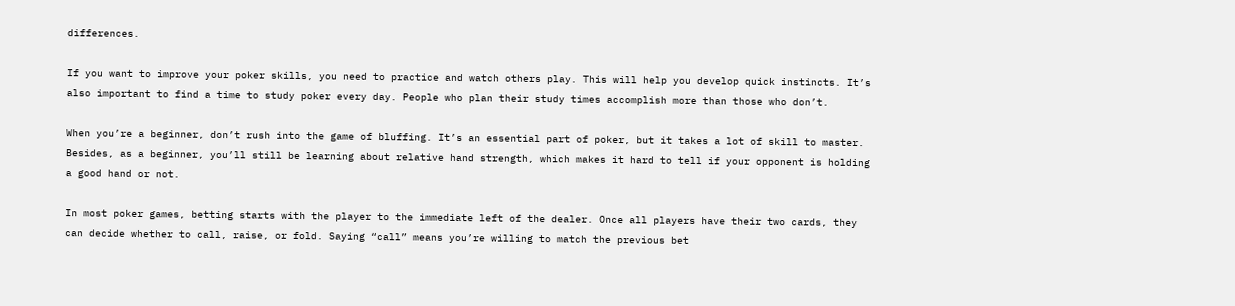differences.

If you want to improve your poker skills, you need to practice and watch others play. This will help you develop quick instincts. It’s also important to find a time to study poker every day. People who plan their study times accomplish more than those who don’t.

When you’re a beginner, don’t rush into the game of bluffing. It’s an essential part of poker, but it takes a lot of skill to master. Besides, as a beginner, you’ll still be learning about relative hand strength, which makes it hard to tell if your opponent is holding a good hand or not.

In most poker games, betting starts with the player to the immediate left of the dealer. Once all players have their two cards, they can decide whether to call, raise, or fold. Saying “call” means you’re willing to match the previous bet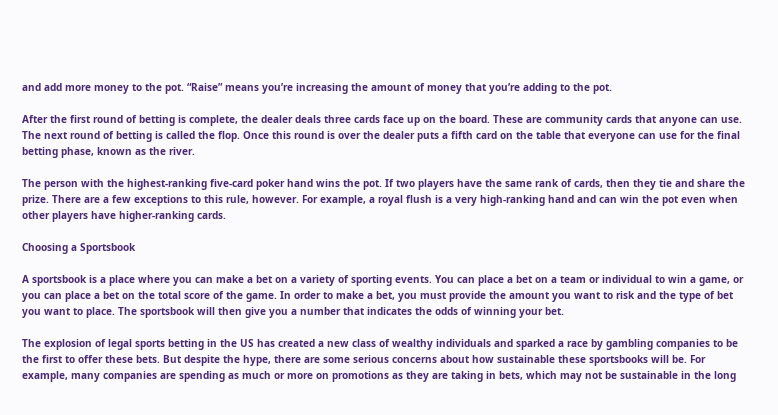and add more money to the pot. “Raise” means you’re increasing the amount of money that you’re adding to the pot.

After the first round of betting is complete, the dealer deals three cards face up on the board. These are community cards that anyone can use. The next round of betting is called the flop. Once this round is over the dealer puts a fifth card on the table that everyone can use for the final betting phase, known as the river.

The person with the highest-ranking five-card poker hand wins the pot. If two players have the same rank of cards, then they tie and share the prize. There are a few exceptions to this rule, however. For example, a royal flush is a very high-ranking hand and can win the pot even when other players have higher-ranking cards.

Choosing a Sportsbook

A sportsbook is a place where you can make a bet on a variety of sporting events. You can place a bet on a team or individual to win a game, or you can place a bet on the total score of the game. In order to make a bet, you must provide the amount you want to risk and the type of bet you want to place. The sportsbook will then give you a number that indicates the odds of winning your bet.

The explosion of legal sports betting in the US has created a new class of wealthy individuals and sparked a race by gambling companies to be the first to offer these bets. But despite the hype, there are some serious concerns about how sustainable these sportsbooks will be. For example, many companies are spending as much or more on promotions as they are taking in bets, which may not be sustainable in the long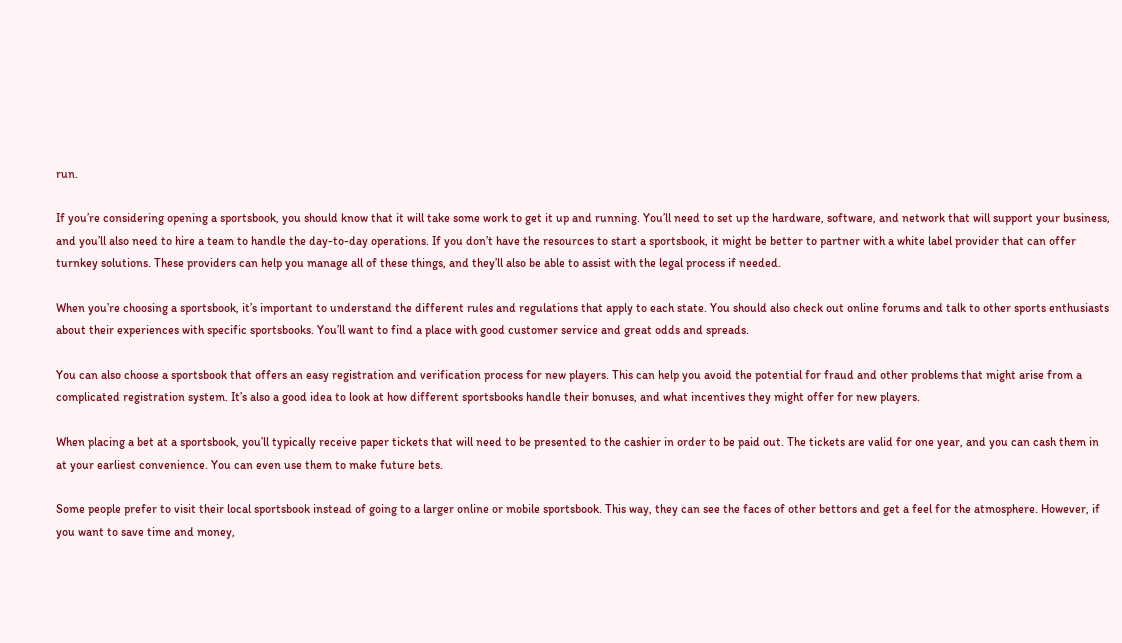run.

If you’re considering opening a sportsbook, you should know that it will take some work to get it up and running. You’ll need to set up the hardware, software, and network that will support your business, and you’ll also need to hire a team to handle the day-to-day operations. If you don’t have the resources to start a sportsbook, it might be better to partner with a white label provider that can offer turnkey solutions. These providers can help you manage all of these things, and they’ll also be able to assist with the legal process if needed.

When you’re choosing a sportsbook, it’s important to understand the different rules and regulations that apply to each state. You should also check out online forums and talk to other sports enthusiasts about their experiences with specific sportsbooks. You’ll want to find a place with good customer service and great odds and spreads.

You can also choose a sportsbook that offers an easy registration and verification process for new players. This can help you avoid the potential for fraud and other problems that might arise from a complicated registration system. It’s also a good idea to look at how different sportsbooks handle their bonuses, and what incentives they might offer for new players.

When placing a bet at a sportsbook, you’ll typically receive paper tickets that will need to be presented to the cashier in order to be paid out. The tickets are valid for one year, and you can cash them in at your earliest convenience. You can even use them to make future bets.

Some people prefer to visit their local sportsbook instead of going to a larger online or mobile sportsbook. This way, they can see the faces of other bettors and get a feel for the atmosphere. However, if you want to save time and money,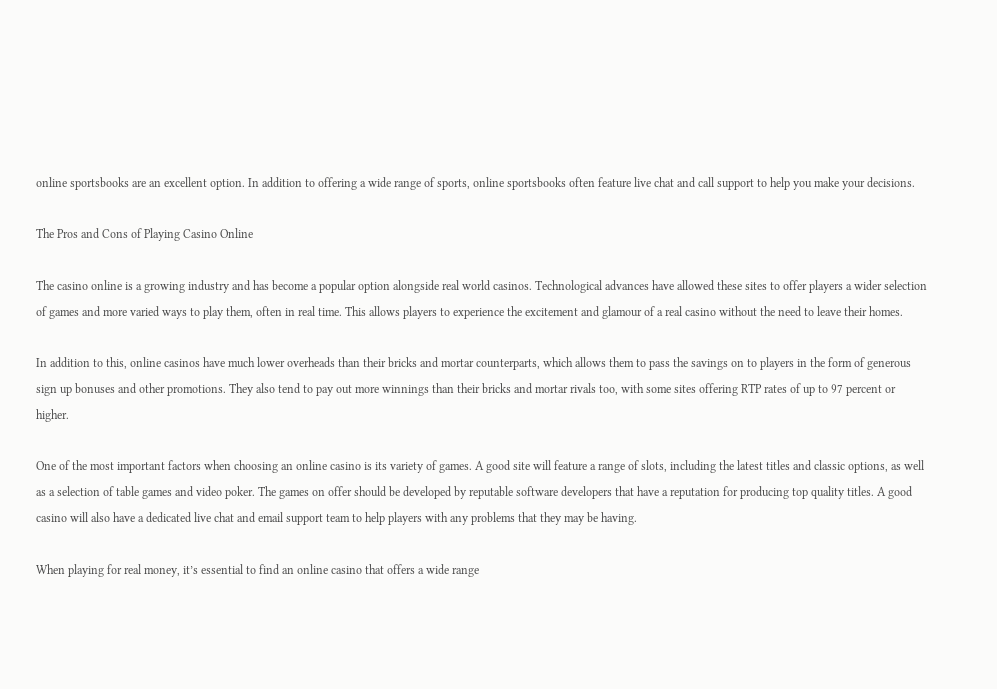online sportsbooks are an excellent option. In addition to offering a wide range of sports, online sportsbooks often feature live chat and call support to help you make your decisions.

The Pros and Cons of Playing Casino Online

The casino online is a growing industry and has become a popular option alongside real world casinos. Technological advances have allowed these sites to offer players a wider selection of games and more varied ways to play them, often in real time. This allows players to experience the excitement and glamour of a real casino without the need to leave their homes.

In addition to this, online casinos have much lower overheads than their bricks and mortar counterparts, which allows them to pass the savings on to players in the form of generous sign up bonuses and other promotions. They also tend to pay out more winnings than their bricks and mortar rivals too, with some sites offering RTP rates of up to 97 percent or higher.

One of the most important factors when choosing an online casino is its variety of games. A good site will feature a range of slots, including the latest titles and classic options, as well as a selection of table games and video poker. The games on offer should be developed by reputable software developers that have a reputation for producing top quality titles. A good casino will also have a dedicated live chat and email support team to help players with any problems that they may be having.

When playing for real money, it’s essential to find an online casino that offers a wide range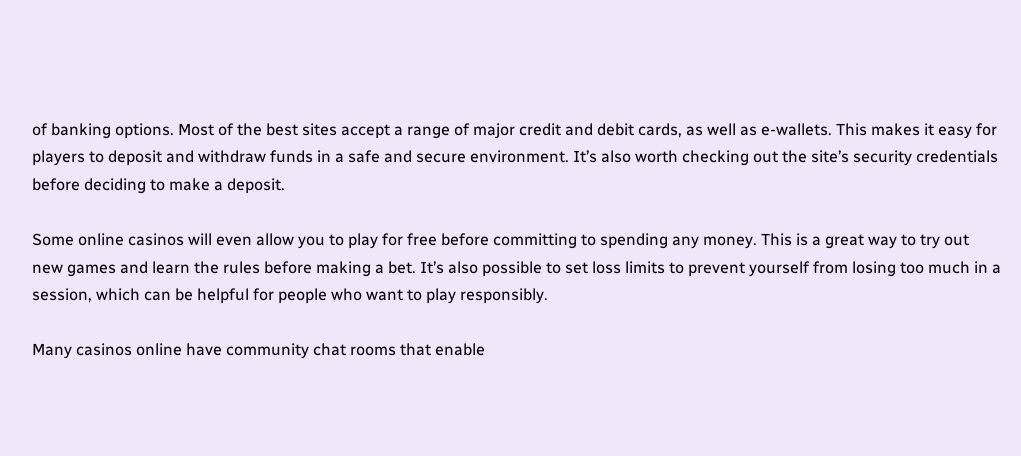of banking options. Most of the best sites accept a range of major credit and debit cards, as well as e-wallets. This makes it easy for players to deposit and withdraw funds in a safe and secure environment. It’s also worth checking out the site’s security credentials before deciding to make a deposit.

Some online casinos will even allow you to play for free before committing to spending any money. This is a great way to try out new games and learn the rules before making a bet. It’s also possible to set loss limits to prevent yourself from losing too much in a session, which can be helpful for people who want to play responsibly.

Many casinos online have community chat rooms that enable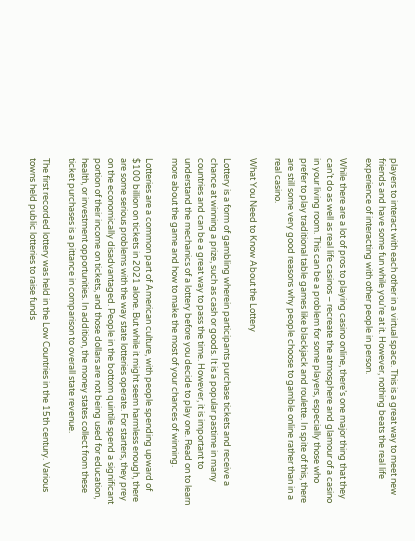players to interact with each other in a virtual space. This is a great way to meet new friends and have some fun while you’re at it. However, nothing beats the real life experience of interacting with other people in person.

While there are a lot of pros to playing casino online, there’s one major thing that they can’t do as well as real life casinos – recreate the atmosphere and glamour of a casino in your living room. This can be a problem for some players, especially those who prefer to play traditional table games like blackjack and roulette. In spite of this, there are still some very good reasons why people choose to gamble online rather than in a real casino.

What You Need to Know About the Lottery

Lottery is a form of gambling wherein participants purchase tickets and receive a chance at winning a prize, such as cash or goods. It is a popular pastime in many countries and can be a great way to pass the time. However, it is important to understand the mechanics of a lottery before you decide to play one. Read on to learn more about the game and how to make the most of your chances of winning.

Lotteries are a common part of American culture, with people spending upward of $100 billion on tickets in 2021 alone. But while it might seem harmless enough, there are some serious problems with the way state lotteries operate. For starters, they prey on the economically disadvantaged. People in the bottom quintile spend a significant portion of their income on tickets, and those dollars are not being used for education, health, or investment opportunities. In addition, the money states collect from these ticket purchases is a pittance in comparison to overall state revenue.

The first recorded lottery was held in the Low Countries in the 15th century. Various towns held public lotteries to raise funds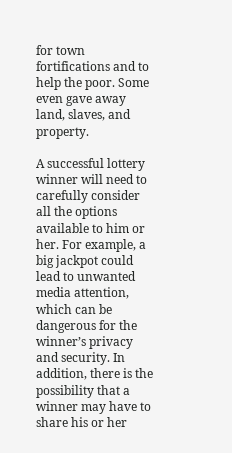for town fortifications and to help the poor. Some even gave away land, slaves, and property.

A successful lottery winner will need to carefully consider all the options available to him or her. For example, a big jackpot could lead to unwanted media attention, which can be dangerous for the winner’s privacy and security. In addition, there is the possibility that a winner may have to share his or her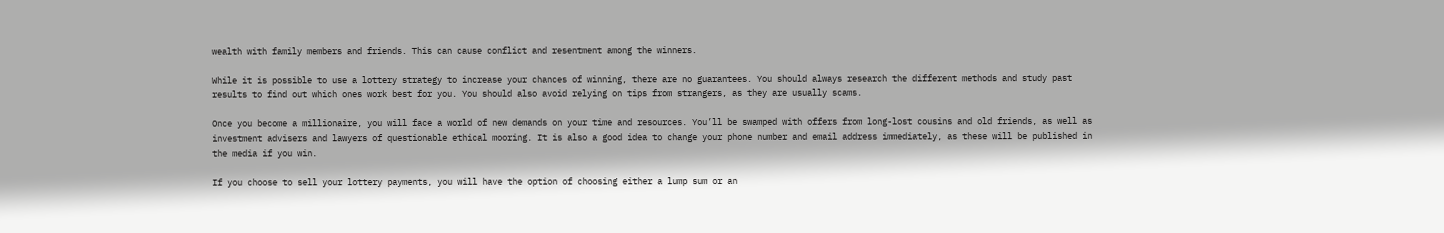wealth with family members and friends. This can cause conflict and resentment among the winners.

While it is possible to use a lottery strategy to increase your chances of winning, there are no guarantees. You should always research the different methods and study past results to find out which ones work best for you. You should also avoid relying on tips from strangers, as they are usually scams.

Once you become a millionaire, you will face a world of new demands on your time and resources. You’ll be swamped with offers from long-lost cousins and old friends, as well as investment advisers and lawyers of questionable ethical mooring. It is also a good idea to change your phone number and email address immediately, as these will be published in the media if you win.

If you choose to sell your lottery payments, you will have the option of choosing either a lump sum or an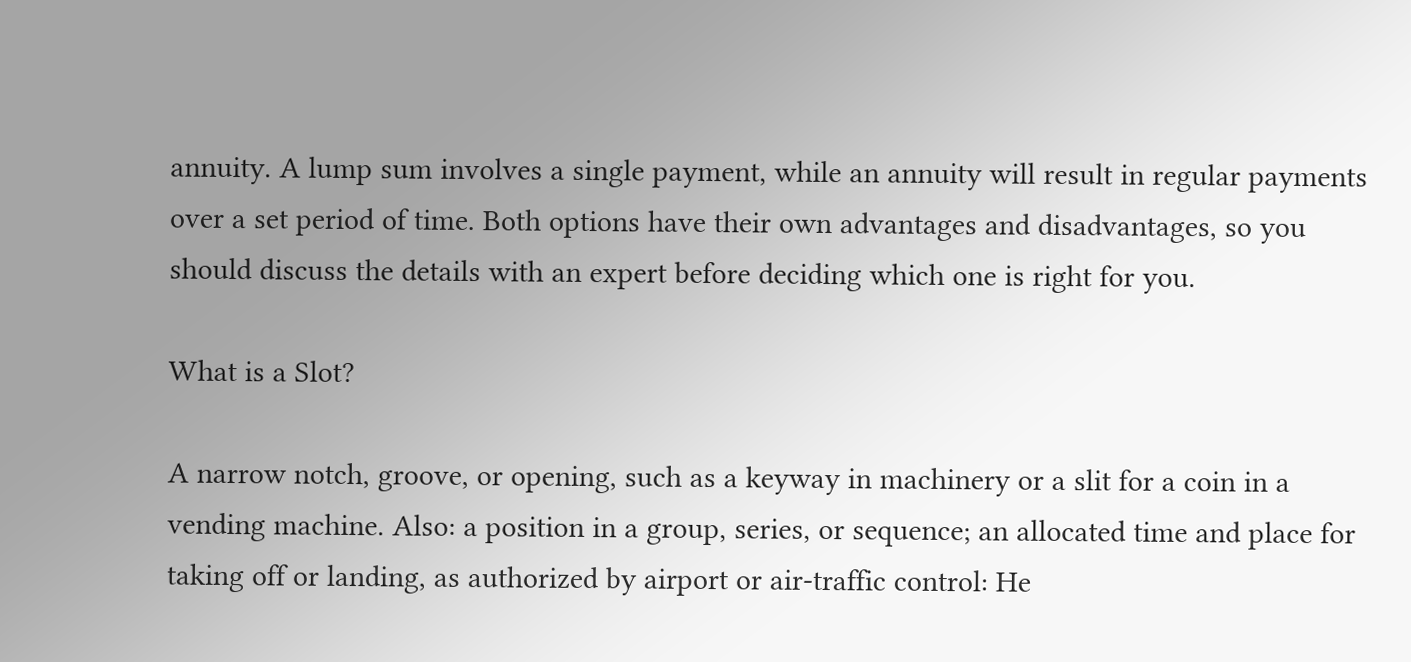annuity. A lump sum involves a single payment, while an annuity will result in regular payments over a set period of time. Both options have their own advantages and disadvantages, so you should discuss the details with an expert before deciding which one is right for you.

What is a Slot?

A narrow notch, groove, or opening, such as a keyway in machinery or a slit for a coin in a vending machine. Also: a position in a group, series, or sequence; an allocated time and place for taking off or landing, as authorized by airport or air-traffic control: He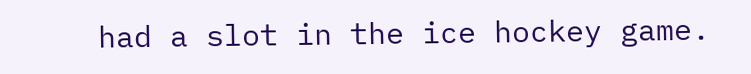had a slot in the ice hockey game.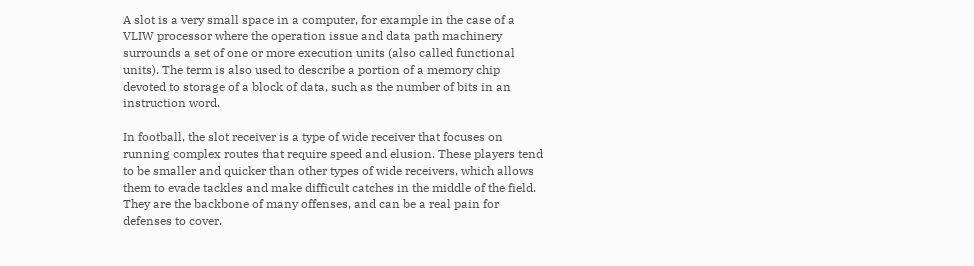A slot is a very small space in a computer, for example in the case of a VLIW processor where the operation issue and data path machinery surrounds a set of one or more execution units (also called functional units). The term is also used to describe a portion of a memory chip devoted to storage of a block of data, such as the number of bits in an instruction word.

In football, the slot receiver is a type of wide receiver that focuses on running complex routes that require speed and elusion. These players tend to be smaller and quicker than other types of wide receivers, which allows them to evade tackles and make difficult catches in the middle of the field. They are the backbone of many offenses, and can be a real pain for defenses to cover.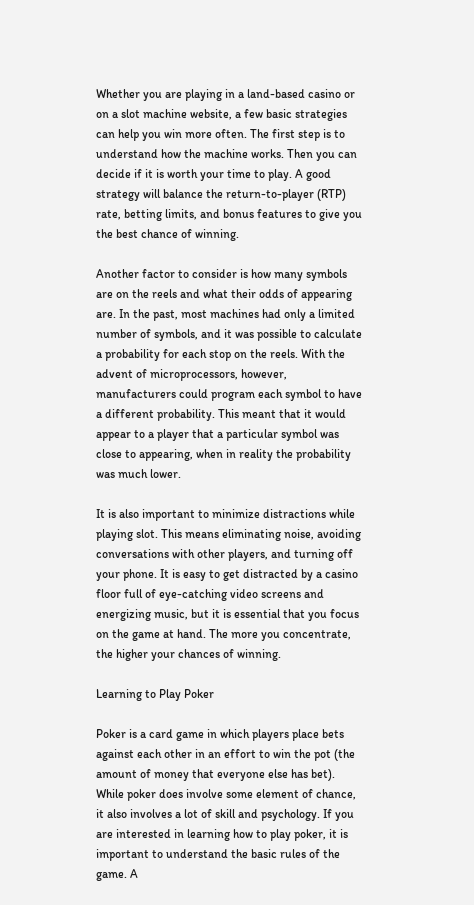Whether you are playing in a land-based casino or on a slot machine website, a few basic strategies can help you win more often. The first step is to understand how the machine works. Then you can decide if it is worth your time to play. A good strategy will balance the return-to-player (RTP) rate, betting limits, and bonus features to give you the best chance of winning.

Another factor to consider is how many symbols are on the reels and what their odds of appearing are. In the past, most machines had only a limited number of symbols, and it was possible to calculate a probability for each stop on the reels. With the advent of microprocessors, however, manufacturers could program each symbol to have a different probability. This meant that it would appear to a player that a particular symbol was close to appearing, when in reality the probability was much lower.

It is also important to minimize distractions while playing slot. This means eliminating noise, avoiding conversations with other players, and turning off your phone. It is easy to get distracted by a casino floor full of eye-catching video screens and energizing music, but it is essential that you focus on the game at hand. The more you concentrate, the higher your chances of winning.

Learning to Play Poker

Poker is a card game in which players place bets against each other in an effort to win the pot (the amount of money that everyone else has bet). While poker does involve some element of chance, it also involves a lot of skill and psychology. If you are interested in learning how to play poker, it is important to understand the basic rules of the game. A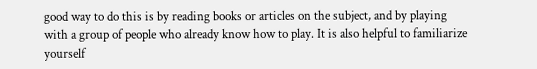good way to do this is by reading books or articles on the subject, and by playing with a group of people who already know how to play. It is also helpful to familiarize yourself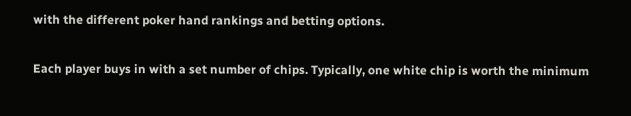with the different poker hand rankings and betting options.

Each player buys in with a set number of chips. Typically, one white chip is worth the minimum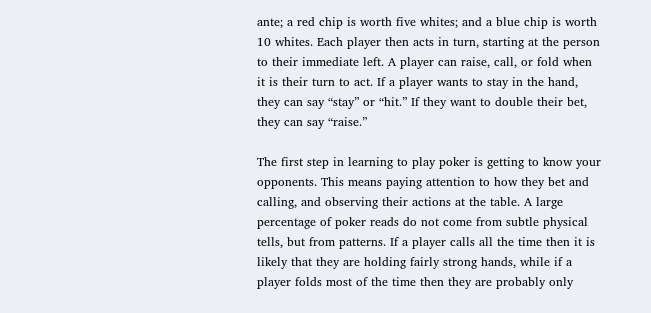ante; a red chip is worth five whites; and a blue chip is worth 10 whites. Each player then acts in turn, starting at the person to their immediate left. A player can raise, call, or fold when it is their turn to act. If a player wants to stay in the hand, they can say “stay” or “hit.” If they want to double their bet, they can say “raise.”

The first step in learning to play poker is getting to know your opponents. This means paying attention to how they bet and calling, and observing their actions at the table. A large percentage of poker reads do not come from subtle physical tells, but from patterns. If a player calls all the time then it is likely that they are holding fairly strong hands, while if a player folds most of the time then they are probably only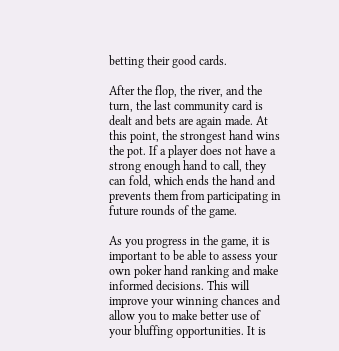betting their good cards.

After the flop, the river, and the turn, the last community card is dealt and bets are again made. At this point, the strongest hand wins the pot. If a player does not have a strong enough hand to call, they can fold, which ends the hand and prevents them from participating in future rounds of the game.

As you progress in the game, it is important to be able to assess your own poker hand ranking and make informed decisions. This will improve your winning chances and allow you to make better use of your bluffing opportunities. It is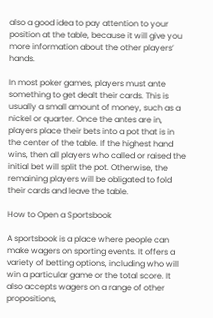also a good idea to pay attention to your position at the table, because it will give you more information about the other players’ hands.

In most poker games, players must ante something to get dealt their cards. This is usually a small amount of money, such as a nickel or quarter. Once the antes are in, players place their bets into a pot that is in the center of the table. If the highest hand wins, then all players who called or raised the initial bet will split the pot. Otherwise, the remaining players will be obligated to fold their cards and leave the table.

How to Open a Sportsbook

A sportsbook is a place where people can make wagers on sporting events. It offers a variety of betting options, including who will win a particular game or the total score. It also accepts wagers on a range of other propositions,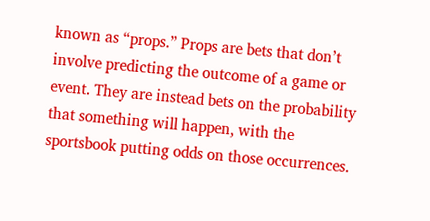known as “props.” Props are bets that don’t involve predicting the outcome of a game or event. They are instead bets on the probability that something will happen, with the sportsbook putting odds on those occurrences.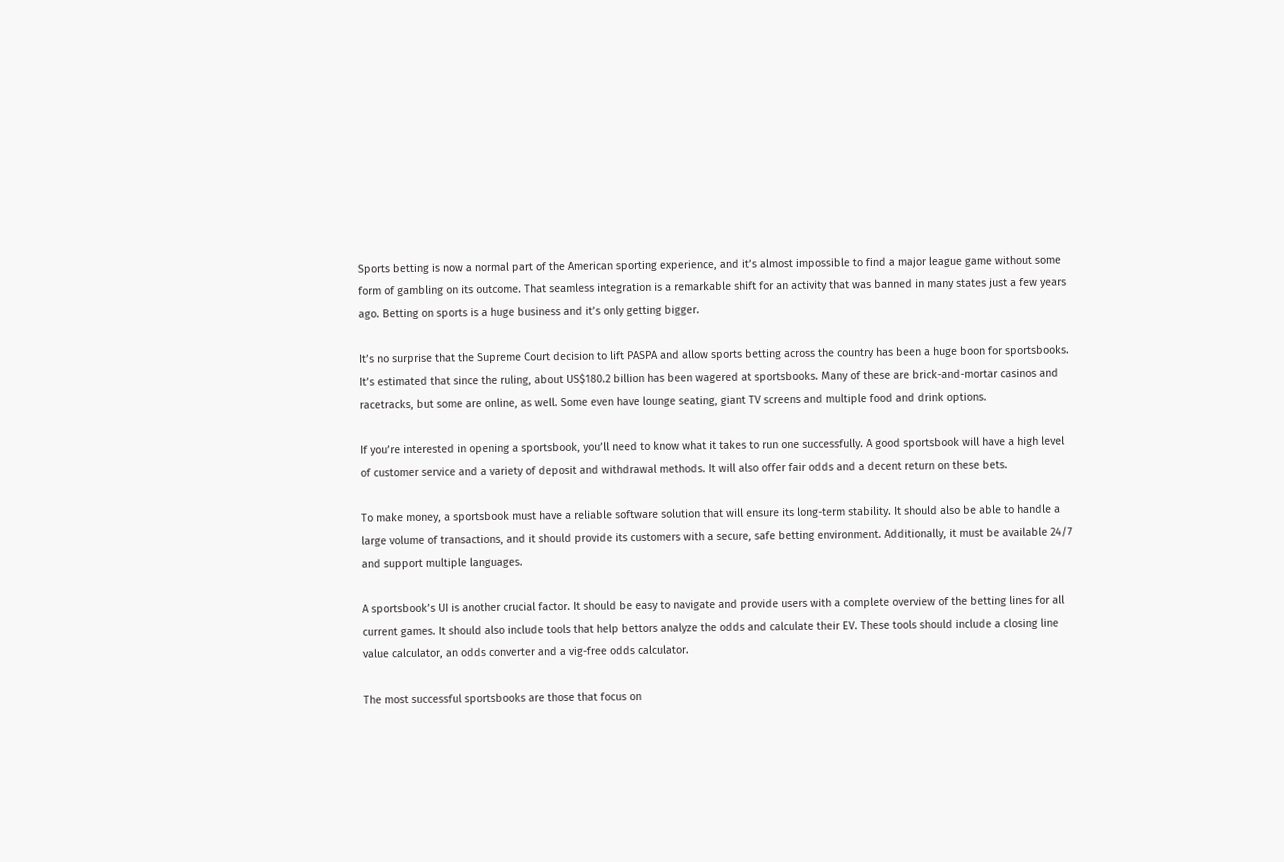Sports betting is now a normal part of the American sporting experience, and it’s almost impossible to find a major league game without some form of gambling on its outcome. That seamless integration is a remarkable shift for an activity that was banned in many states just a few years ago. Betting on sports is a huge business and it’s only getting bigger.

It’s no surprise that the Supreme Court decision to lift PASPA and allow sports betting across the country has been a huge boon for sportsbooks. It’s estimated that since the ruling, about US$180.2 billion has been wagered at sportsbooks. Many of these are brick-and-mortar casinos and racetracks, but some are online, as well. Some even have lounge seating, giant TV screens and multiple food and drink options.

If you’re interested in opening a sportsbook, you’ll need to know what it takes to run one successfully. A good sportsbook will have a high level of customer service and a variety of deposit and withdrawal methods. It will also offer fair odds and a decent return on these bets.

To make money, a sportsbook must have a reliable software solution that will ensure its long-term stability. It should also be able to handle a large volume of transactions, and it should provide its customers with a secure, safe betting environment. Additionally, it must be available 24/7 and support multiple languages.

A sportsbook’s UI is another crucial factor. It should be easy to navigate and provide users with a complete overview of the betting lines for all current games. It should also include tools that help bettors analyze the odds and calculate their EV. These tools should include a closing line value calculator, an odds converter and a vig-free odds calculator.

The most successful sportsbooks are those that focus on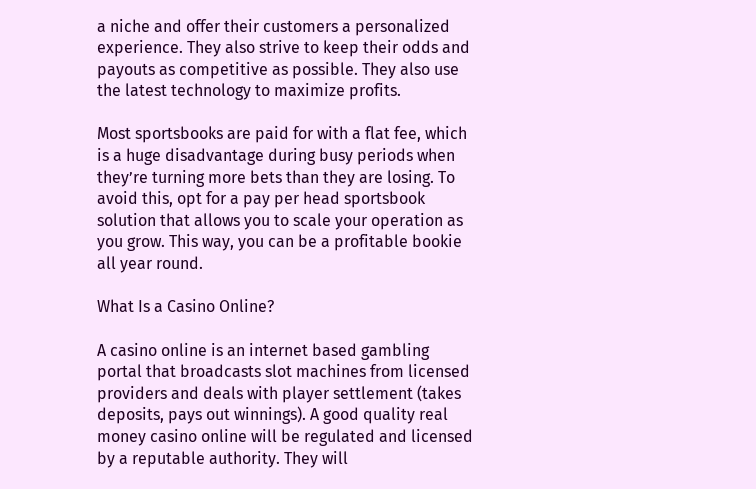a niche and offer their customers a personalized experience. They also strive to keep their odds and payouts as competitive as possible. They also use the latest technology to maximize profits.

Most sportsbooks are paid for with a flat fee, which is a huge disadvantage during busy periods when they’re turning more bets than they are losing. To avoid this, opt for a pay per head sportsbook solution that allows you to scale your operation as you grow. This way, you can be a profitable bookie all year round.

What Is a Casino Online?

A casino online is an internet based gambling portal that broadcasts slot machines from licensed providers and deals with player settlement (takes deposits, pays out winnings). A good quality real money casino online will be regulated and licensed by a reputable authority. They will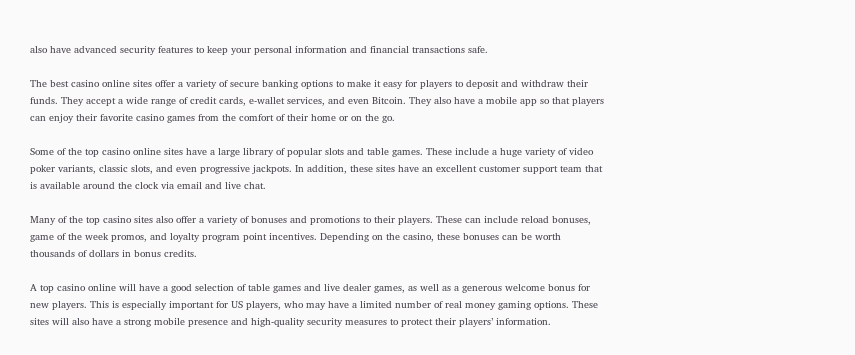also have advanced security features to keep your personal information and financial transactions safe.

The best casino online sites offer a variety of secure banking options to make it easy for players to deposit and withdraw their funds. They accept a wide range of credit cards, e-wallet services, and even Bitcoin. They also have a mobile app so that players can enjoy their favorite casino games from the comfort of their home or on the go.

Some of the top casino online sites have a large library of popular slots and table games. These include a huge variety of video poker variants, classic slots, and even progressive jackpots. In addition, these sites have an excellent customer support team that is available around the clock via email and live chat.

Many of the top casino sites also offer a variety of bonuses and promotions to their players. These can include reload bonuses, game of the week promos, and loyalty program point incentives. Depending on the casino, these bonuses can be worth thousands of dollars in bonus credits.

A top casino online will have a good selection of table games and live dealer games, as well as a generous welcome bonus for new players. This is especially important for US players, who may have a limited number of real money gaming options. These sites will also have a strong mobile presence and high-quality security measures to protect their players’ information.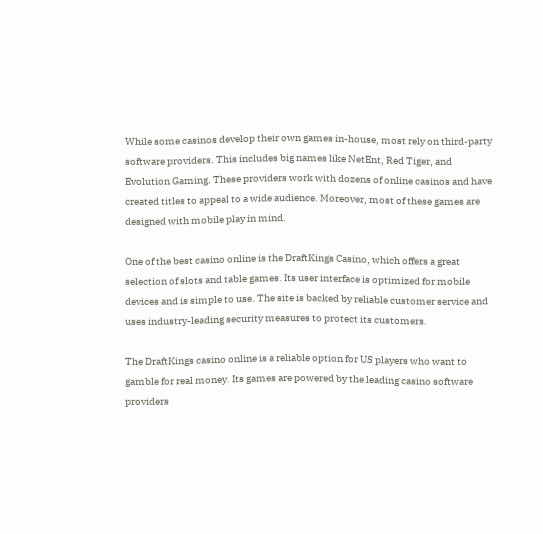While some casinos develop their own games in-house, most rely on third-party software providers. This includes big names like NetEnt, Red Tiger, and Evolution Gaming. These providers work with dozens of online casinos and have created titles to appeal to a wide audience. Moreover, most of these games are designed with mobile play in mind.

One of the best casino online is the DraftKings Casino, which offers a great selection of slots and table games. Its user interface is optimized for mobile devices and is simple to use. The site is backed by reliable customer service and uses industry-leading security measures to protect its customers.

The DraftKings casino online is a reliable option for US players who want to gamble for real money. Its games are powered by the leading casino software providers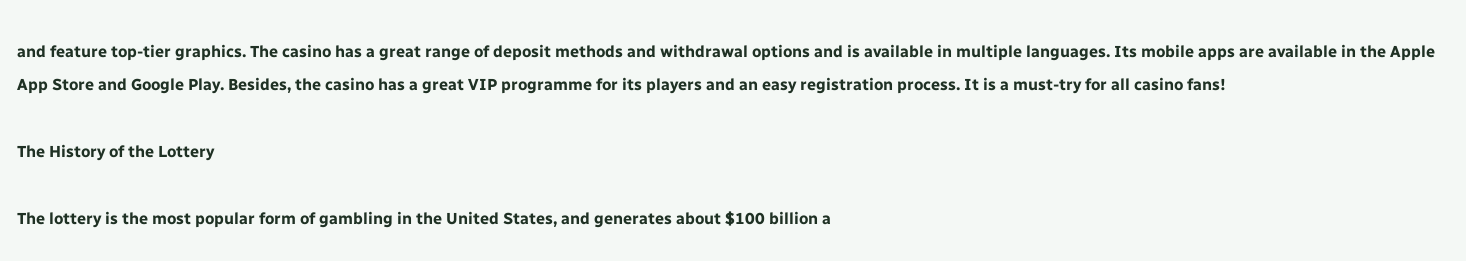and feature top-tier graphics. The casino has a great range of deposit methods and withdrawal options and is available in multiple languages. Its mobile apps are available in the Apple App Store and Google Play. Besides, the casino has a great VIP programme for its players and an easy registration process. It is a must-try for all casino fans!

The History of the Lottery

The lottery is the most popular form of gambling in the United States, and generates about $100 billion a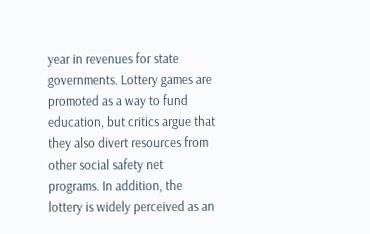year in revenues for state governments. Lottery games are promoted as a way to fund education, but critics argue that they also divert resources from other social safety net programs. In addition, the lottery is widely perceived as an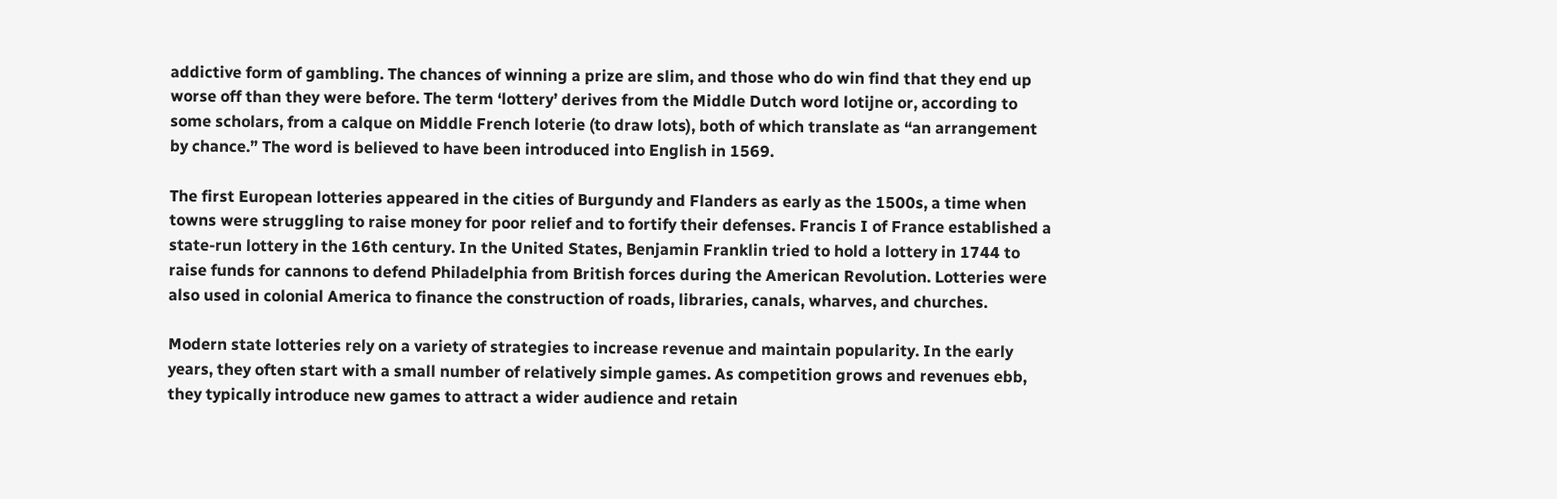addictive form of gambling. The chances of winning a prize are slim, and those who do win find that they end up worse off than they were before. The term ‘lottery’ derives from the Middle Dutch word lotijne or, according to some scholars, from a calque on Middle French loterie (to draw lots), both of which translate as “an arrangement by chance.” The word is believed to have been introduced into English in 1569.

The first European lotteries appeared in the cities of Burgundy and Flanders as early as the 1500s, a time when towns were struggling to raise money for poor relief and to fortify their defenses. Francis I of France established a state-run lottery in the 16th century. In the United States, Benjamin Franklin tried to hold a lottery in 1744 to raise funds for cannons to defend Philadelphia from British forces during the American Revolution. Lotteries were also used in colonial America to finance the construction of roads, libraries, canals, wharves, and churches.

Modern state lotteries rely on a variety of strategies to increase revenue and maintain popularity. In the early years, they often start with a small number of relatively simple games. As competition grows and revenues ebb, they typically introduce new games to attract a wider audience and retain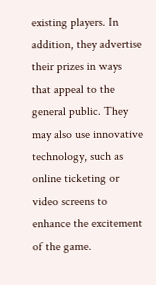existing players. In addition, they advertise their prizes in ways that appeal to the general public. They may also use innovative technology, such as online ticketing or video screens to enhance the excitement of the game.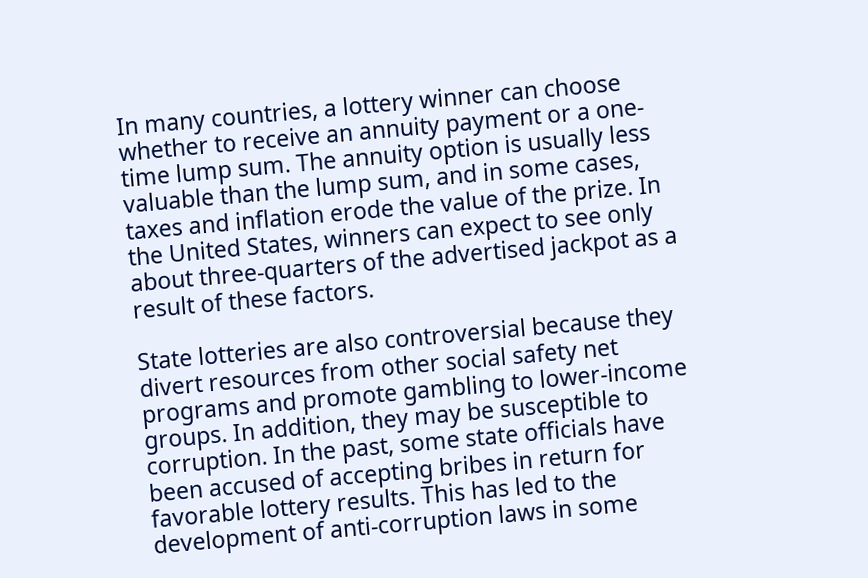In many countries, a lottery winner can choose whether to receive an annuity payment or a one-time lump sum. The annuity option is usually less valuable than the lump sum, and in some cases, taxes and inflation erode the value of the prize. In the United States, winners can expect to see only about three-quarters of the advertised jackpot as a result of these factors.

State lotteries are also controversial because they divert resources from other social safety net programs and promote gambling to lower-income groups. In addition, they may be susceptible to corruption. In the past, some state officials have been accused of accepting bribes in return for favorable lottery results. This has led to the development of anti-corruption laws in some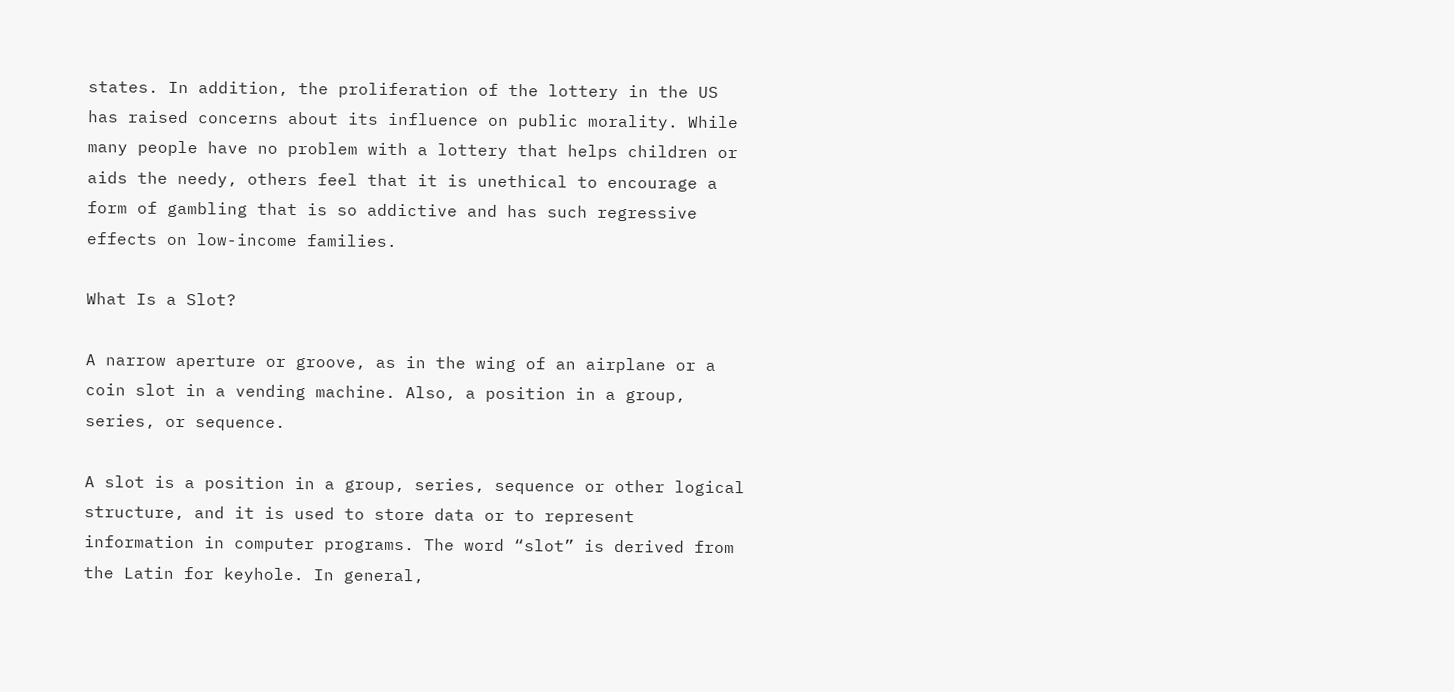states. In addition, the proliferation of the lottery in the US has raised concerns about its influence on public morality. While many people have no problem with a lottery that helps children or aids the needy, others feel that it is unethical to encourage a form of gambling that is so addictive and has such regressive effects on low-income families.

What Is a Slot?

A narrow aperture or groove, as in the wing of an airplane or a coin slot in a vending machine. Also, a position in a group, series, or sequence.

A slot is a position in a group, series, sequence or other logical structure, and it is used to store data or to represent information in computer programs. The word “slot” is derived from the Latin for keyhole. In general,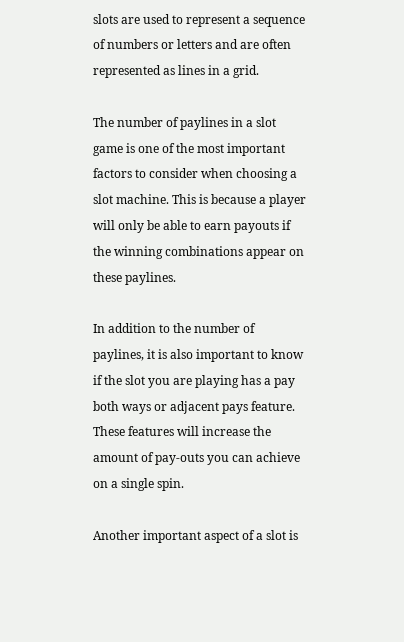slots are used to represent a sequence of numbers or letters and are often represented as lines in a grid.

The number of paylines in a slot game is one of the most important factors to consider when choosing a slot machine. This is because a player will only be able to earn payouts if the winning combinations appear on these paylines.

In addition to the number of paylines, it is also important to know if the slot you are playing has a pay both ways or adjacent pays feature. These features will increase the amount of pay-outs you can achieve on a single spin.

Another important aspect of a slot is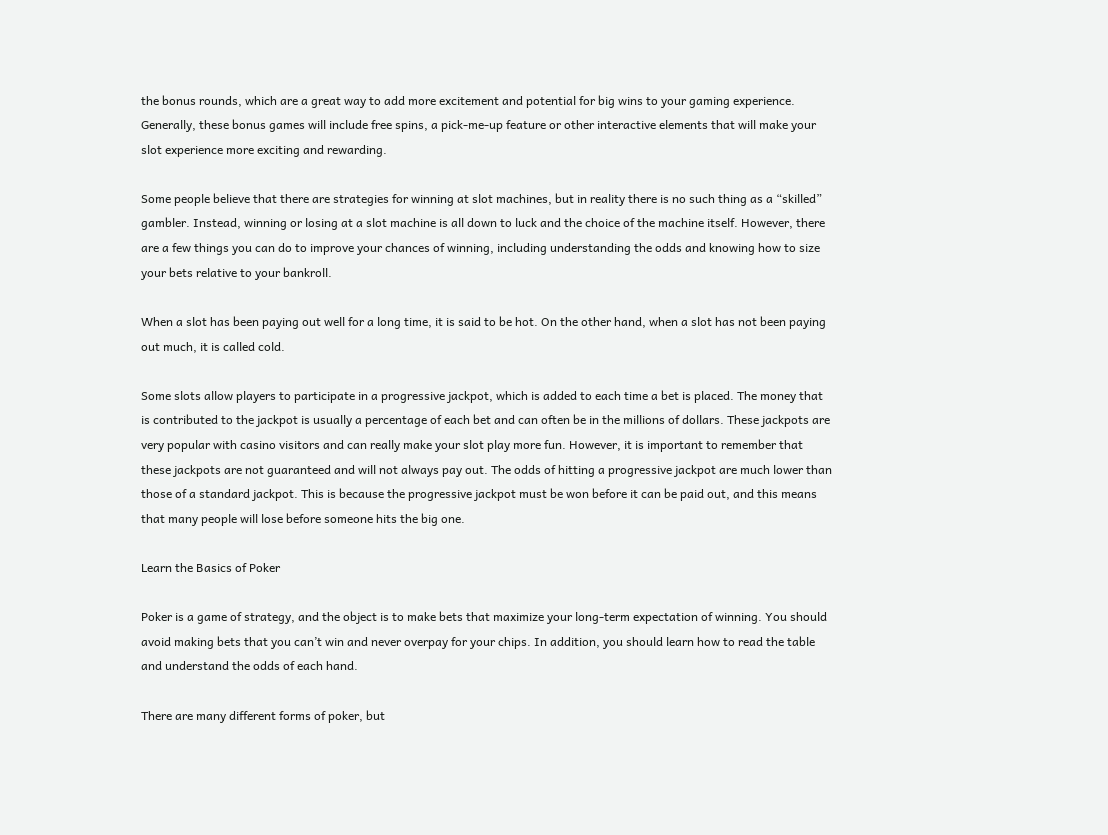the bonus rounds, which are a great way to add more excitement and potential for big wins to your gaming experience. Generally, these bonus games will include free spins, a pick-me-up feature or other interactive elements that will make your slot experience more exciting and rewarding.

Some people believe that there are strategies for winning at slot machines, but in reality there is no such thing as a “skilled” gambler. Instead, winning or losing at a slot machine is all down to luck and the choice of the machine itself. However, there are a few things you can do to improve your chances of winning, including understanding the odds and knowing how to size your bets relative to your bankroll.

When a slot has been paying out well for a long time, it is said to be hot. On the other hand, when a slot has not been paying out much, it is called cold.

Some slots allow players to participate in a progressive jackpot, which is added to each time a bet is placed. The money that is contributed to the jackpot is usually a percentage of each bet and can often be in the millions of dollars. These jackpots are very popular with casino visitors and can really make your slot play more fun. However, it is important to remember that these jackpots are not guaranteed and will not always pay out. The odds of hitting a progressive jackpot are much lower than those of a standard jackpot. This is because the progressive jackpot must be won before it can be paid out, and this means that many people will lose before someone hits the big one.

Learn the Basics of Poker

Poker is a game of strategy, and the object is to make bets that maximize your long-term expectation of winning. You should avoid making bets that you can’t win and never overpay for your chips. In addition, you should learn how to read the table and understand the odds of each hand.

There are many different forms of poker, but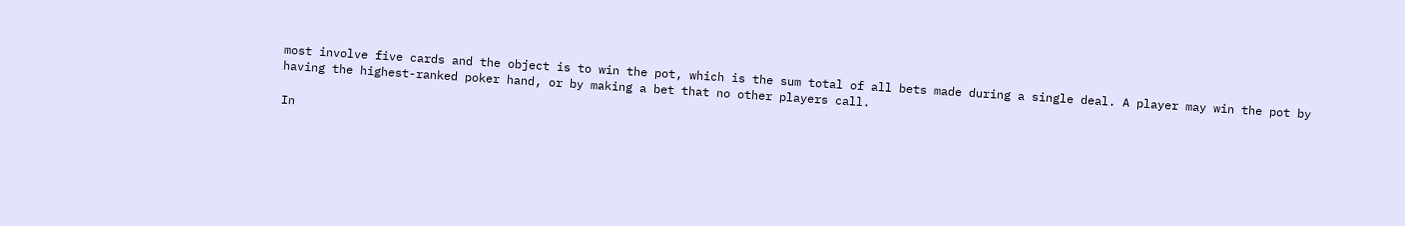most involve five cards and the object is to win the pot, which is the sum total of all bets made during a single deal. A player may win the pot by having the highest-ranked poker hand, or by making a bet that no other players call.

In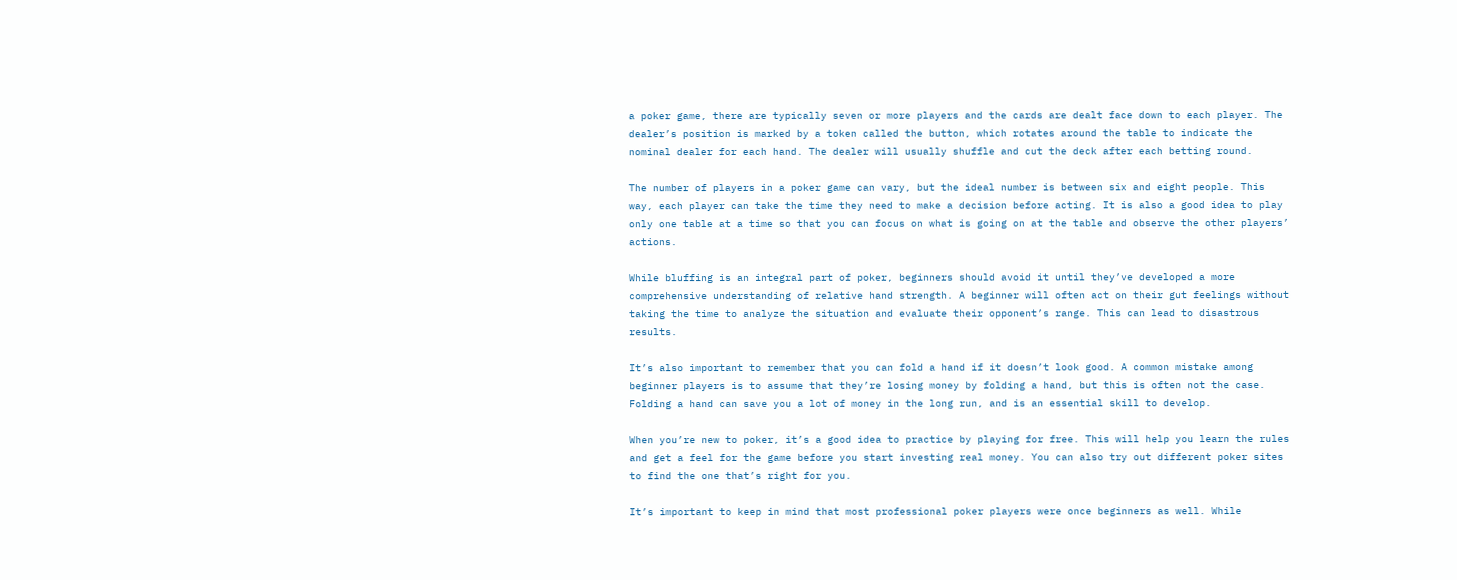a poker game, there are typically seven or more players and the cards are dealt face down to each player. The dealer’s position is marked by a token called the button, which rotates around the table to indicate the nominal dealer for each hand. The dealer will usually shuffle and cut the deck after each betting round.

The number of players in a poker game can vary, but the ideal number is between six and eight people. This way, each player can take the time they need to make a decision before acting. It is also a good idea to play only one table at a time so that you can focus on what is going on at the table and observe the other players’ actions.

While bluffing is an integral part of poker, beginners should avoid it until they’ve developed a more comprehensive understanding of relative hand strength. A beginner will often act on their gut feelings without taking the time to analyze the situation and evaluate their opponent’s range. This can lead to disastrous results.

It’s also important to remember that you can fold a hand if it doesn’t look good. A common mistake among beginner players is to assume that they’re losing money by folding a hand, but this is often not the case. Folding a hand can save you a lot of money in the long run, and is an essential skill to develop.

When you’re new to poker, it’s a good idea to practice by playing for free. This will help you learn the rules and get a feel for the game before you start investing real money. You can also try out different poker sites to find the one that’s right for you.

It’s important to keep in mind that most professional poker players were once beginners as well. While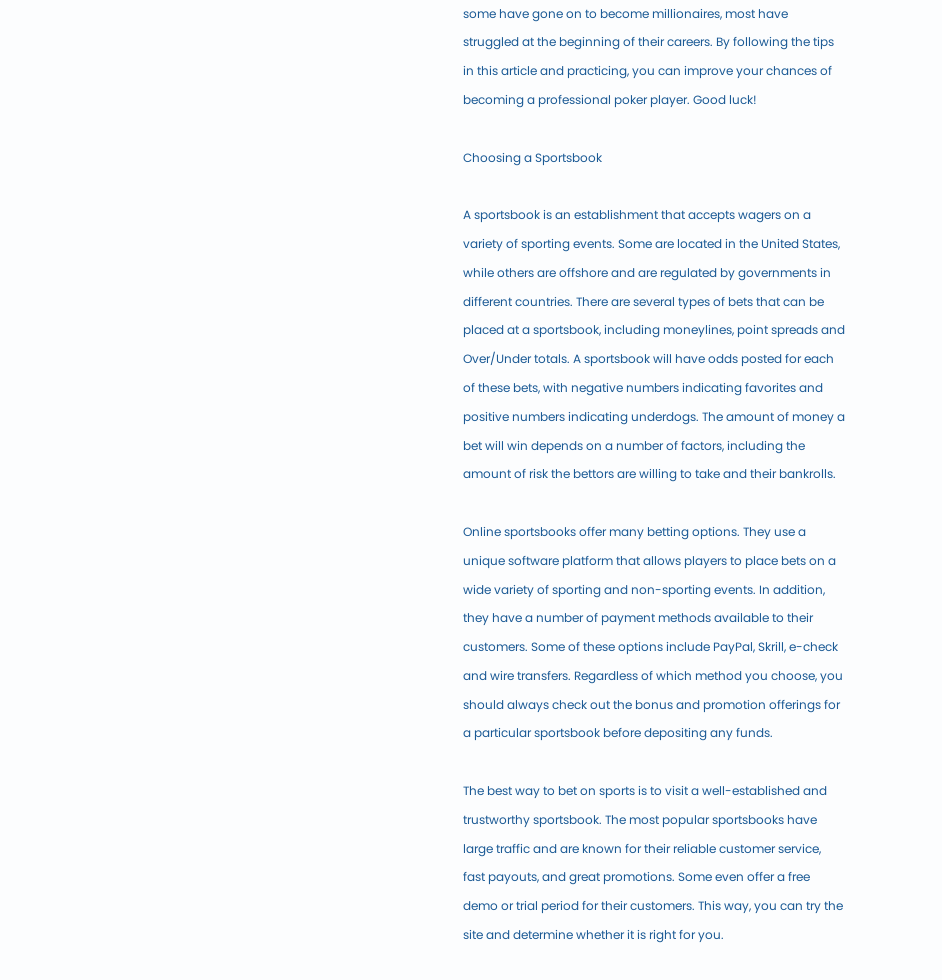some have gone on to become millionaires, most have struggled at the beginning of their careers. By following the tips in this article and practicing, you can improve your chances of becoming a professional poker player. Good luck!

Choosing a Sportsbook

A sportsbook is an establishment that accepts wagers on a variety of sporting events. Some are located in the United States, while others are offshore and are regulated by governments in different countries. There are several types of bets that can be placed at a sportsbook, including moneylines, point spreads and Over/Under totals. A sportsbook will have odds posted for each of these bets, with negative numbers indicating favorites and positive numbers indicating underdogs. The amount of money a bet will win depends on a number of factors, including the amount of risk the bettors are willing to take and their bankrolls.

Online sportsbooks offer many betting options. They use a unique software platform that allows players to place bets on a wide variety of sporting and non-sporting events. In addition, they have a number of payment methods available to their customers. Some of these options include PayPal, Skrill, e-check and wire transfers. Regardless of which method you choose, you should always check out the bonus and promotion offerings for a particular sportsbook before depositing any funds.

The best way to bet on sports is to visit a well-established and trustworthy sportsbook. The most popular sportsbooks have large traffic and are known for their reliable customer service, fast payouts, and great promotions. Some even offer a free demo or trial period for their customers. This way, you can try the site and determine whether it is right for you.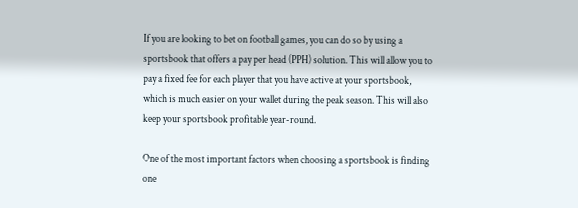If you are looking to bet on football games, you can do so by using a sportsbook that offers a pay per head (PPH) solution. This will allow you to pay a fixed fee for each player that you have active at your sportsbook, which is much easier on your wallet during the peak season. This will also keep your sportsbook profitable year-round.

One of the most important factors when choosing a sportsbook is finding one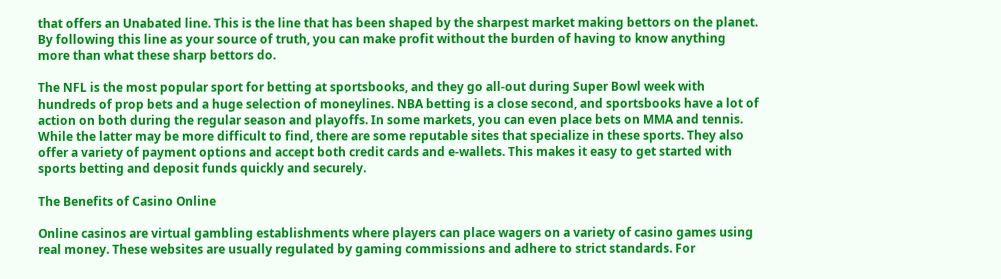that offers an Unabated line. This is the line that has been shaped by the sharpest market making bettors on the planet. By following this line as your source of truth, you can make profit without the burden of having to know anything more than what these sharp bettors do.

The NFL is the most popular sport for betting at sportsbooks, and they go all-out during Super Bowl week with hundreds of prop bets and a huge selection of moneylines. NBA betting is a close second, and sportsbooks have a lot of action on both during the regular season and playoffs. In some markets, you can even place bets on MMA and tennis. While the latter may be more difficult to find, there are some reputable sites that specialize in these sports. They also offer a variety of payment options and accept both credit cards and e-wallets. This makes it easy to get started with sports betting and deposit funds quickly and securely.

The Benefits of Casino Online

Online casinos are virtual gambling establishments where players can place wagers on a variety of casino games using real money. These websites are usually regulated by gaming commissions and adhere to strict standards. For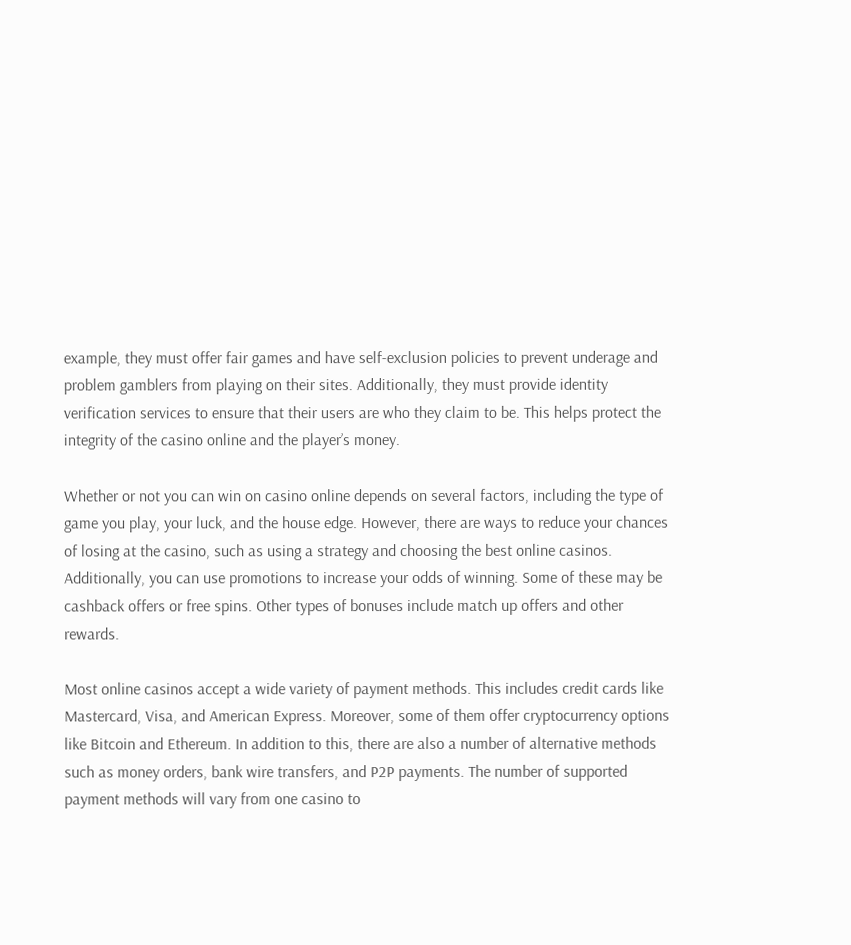example, they must offer fair games and have self-exclusion policies to prevent underage and problem gamblers from playing on their sites. Additionally, they must provide identity verification services to ensure that their users are who they claim to be. This helps protect the integrity of the casino online and the player’s money.

Whether or not you can win on casino online depends on several factors, including the type of game you play, your luck, and the house edge. However, there are ways to reduce your chances of losing at the casino, such as using a strategy and choosing the best online casinos. Additionally, you can use promotions to increase your odds of winning. Some of these may be cashback offers or free spins. Other types of bonuses include match up offers and other rewards.

Most online casinos accept a wide variety of payment methods. This includes credit cards like Mastercard, Visa, and American Express. Moreover, some of them offer cryptocurrency options like Bitcoin and Ethereum. In addition to this, there are also a number of alternative methods such as money orders, bank wire transfers, and P2P payments. The number of supported payment methods will vary from one casino to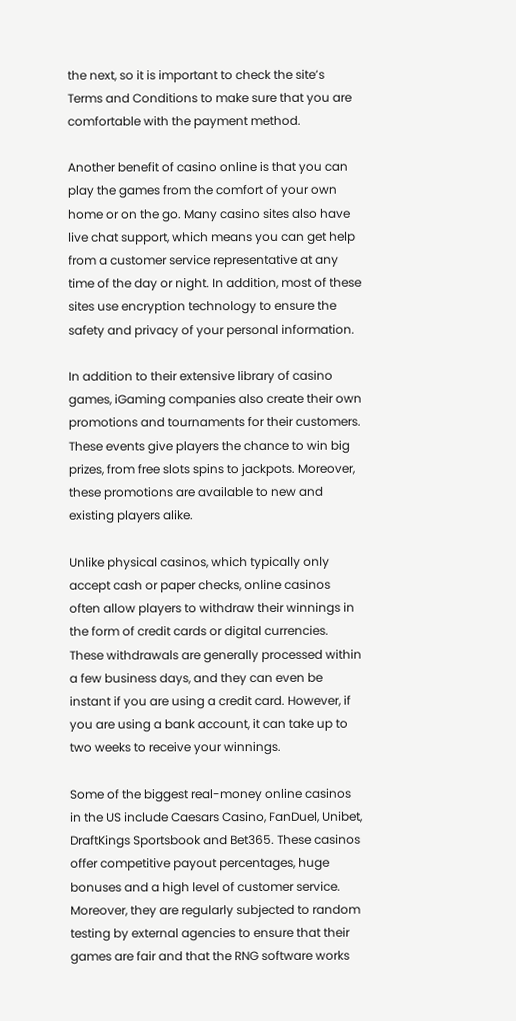the next, so it is important to check the site’s Terms and Conditions to make sure that you are comfortable with the payment method.

Another benefit of casino online is that you can play the games from the comfort of your own home or on the go. Many casino sites also have live chat support, which means you can get help from a customer service representative at any time of the day or night. In addition, most of these sites use encryption technology to ensure the safety and privacy of your personal information.

In addition to their extensive library of casino games, iGaming companies also create their own promotions and tournaments for their customers. These events give players the chance to win big prizes, from free slots spins to jackpots. Moreover, these promotions are available to new and existing players alike.

Unlike physical casinos, which typically only accept cash or paper checks, online casinos often allow players to withdraw their winnings in the form of credit cards or digital currencies. These withdrawals are generally processed within a few business days, and they can even be instant if you are using a credit card. However, if you are using a bank account, it can take up to two weeks to receive your winnings.

Some of the biggest real-money online casinos in the US include Caesars Casino, FanDuel, Unibet, DraftKings Sportsbook and Bet365. These casinos offer competitive payout percentages, huge bonuses and a high level of customer service. Moreover, they are regularly subjected to random testing by external agencies to ensure that their games are fair and that the RNG software works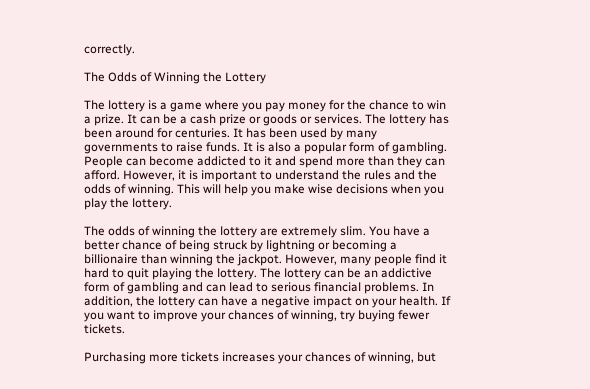correctly.

The Odds of Winning the Lottery

The lottery is a game where you pay money for the chance to win a prize. It can be a cash prize or goods or services. The lottery has been around for centuries. It has been used by many governments to raise funds. It is also a popular form of gambling. People can become addicted to it and spend more than they can afford. However, it is important to understand the rules and the odds of winning. This will help you make wise decisions when you play the lottery.

The odds of winning the lottery are extremely slim. You have a better chance of being struck by lightning or becoming a billionaire than winning the jackpot. However, many people find it hard to quit playing the lottery. The lottery can be an addictive form of gambling and can lead to serious financial problems. In addition, the lottery can have a negative impact on your health. If you want to improve your chances of winning, try buying fewer tickets.

Purchasing more tickets increases your chances of winning, but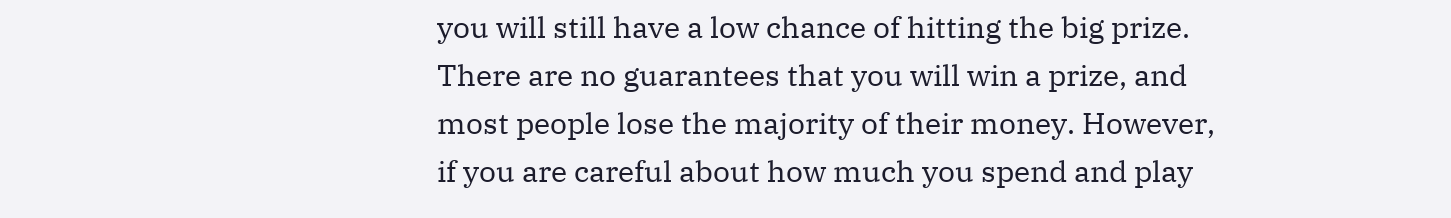you will still have a low chance of hitting the big prize. There are no guarantees that you will win a prize, and most people lose the majority of their money. However, if you are careful about how much you spend and play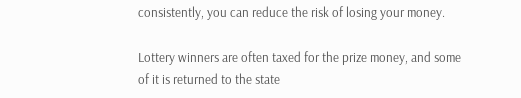consistently, you can reduce the risk of losing your money.

Lottery winners are often taxed for the prize money, and some of it is returned to the state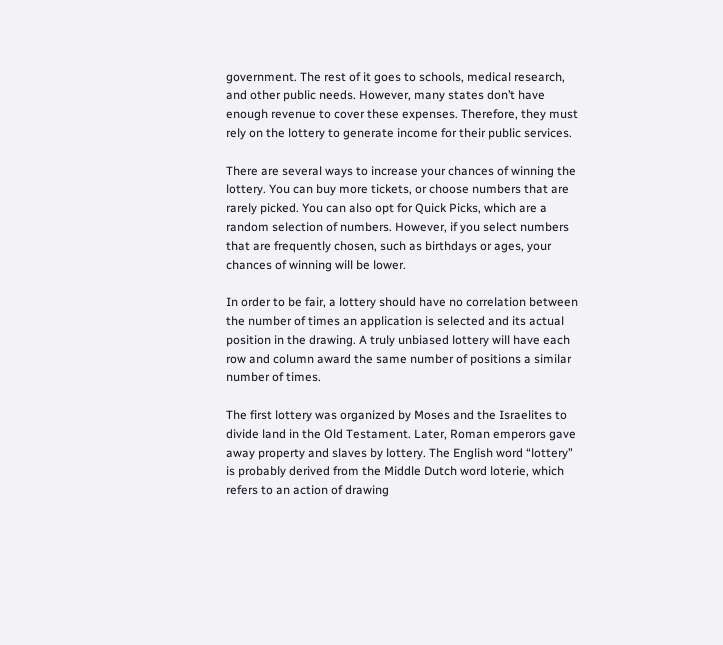government. The rest of it goes to schools, medical research, and other public needs. However, many states don’t have enough revenue to cover these expenses. Therefore, they must rely on the lottery to generate income for their public services.

There are several ways to increase your chances of winning the lottery. You can buy more tickets, or choose numbers that are rarely picked. You can also opt for Quick Picks, which are a random selection of numbers. However, if you select numbers that are frequently chosen, such as birthdays or ages, your chances of winning will be lower.

In order to be fair, a lottery should have no correlation between the number of times an application is selected and its actual position in the drawing. A truly unbiased lottery will have each row and column award the same number of positions a similar number of times.

The first lottery was organized by Moses and the Israelites to divide land in the Old Testament. Later, Roman emperors gave away property and slaves by lottery. The English word “lottery” is probably derived from the Middle Dutch word loterie, which refers to an action of drawing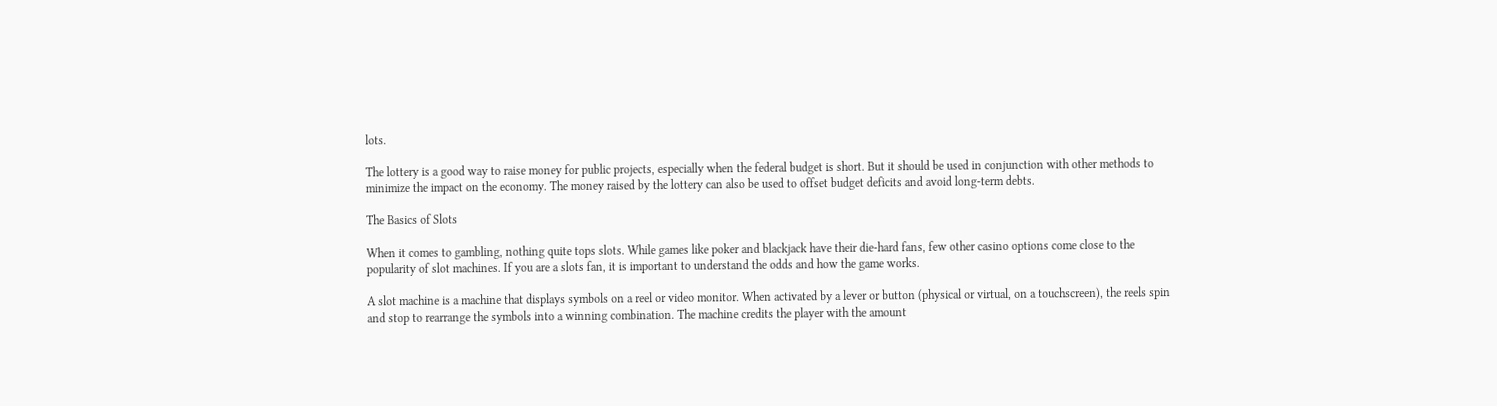lots.

The lottery is a good way to raise money for public projects, especially when the federal budget is short. But it should be used in conjunction with other methods to minimize the impact on the economy. The money raised by the lottery can also be used to offset budget deficits and avoid long-term debts.

The Basics of Slots

When it comes to gambling, nothing quite tops slots. While games like poker and blackjack have their die-hard fans, few other casino options come close to the popularity of slot machines. If you are a slots fan, it is important to understand the odds and how the game works.

A slot machine is a machine that displays symbols on a reel or video monitor. When activated by a lever or button (physical or virtual, on a touchscreen), the reels spin and stop to rearrange the symbols into a winning combination. The machine credits the player with the amount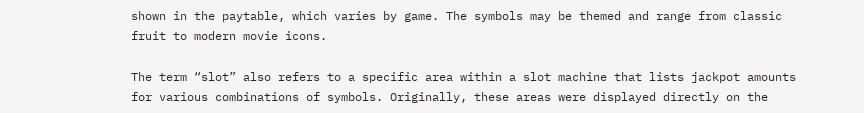shown in the paytable, which varies by game. The symbols may be themed and range from classic fruit to modern movie icons.

The term “slot” also refers to a specific area within a slot machine that lists jackpot amounts for various combinations of symbols. Originally, these areas were displayed directly on the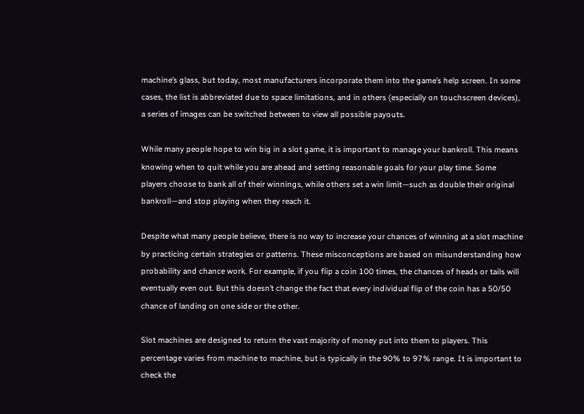machine’s glass, but today, most manufacturers incorporate them into the game’s help screen. In some cases, the list is abbreviated due to space limitations, and in others (especially on touchscreen devices), a series of images can be switched between to view all possible payouts.

While many people hope to win big in a slot game, it is important to manage your bankroll. This means knowing when to quit while you are ahead and setting reasonable goals for your play time. Some players choose to bank all of their winnings, while others set a win limit—such as double their original bankroll—and stop playing when they reach it.

Despite what many people believe, there is no way to increase your chances of winning at a slot machine by practicing certain strategies or patterns. These misconceptions are based on misunderstanding how probability and chance work. For example, if you flip a coin 100 times, the chances of heads or tails will eventually even out. But this doesn’t change the fact that every individual flip of the coin has a 50/50 chance of landing on one side or the other.

Slot machines are designed to return the vast majority of money put into them to players. This percentage varies from machine to machine, but is typically in the 90% to 97% range. It is important to check the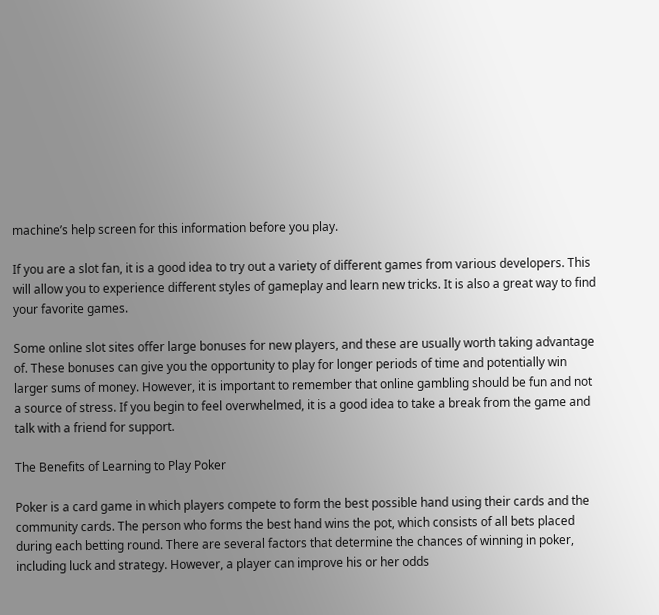machine’s help screen for this information before you play.

If you are a slot fan, it is a good idea to try out a variety of different games from various developers. This will allow you to experience different styles of gameplay and learn new tricks. It is also a great way to find your favorite games.

Some online slot sites offer large bonuses for new players, and these are usually worth taking advantage of. These bonuses can give you the opportunity to play for longer periods of time and potentially win larger sums of money. However, it is important to remember that online gambling should be fun and not a source of stress. If you begin to feel overwhelmed, it is a good idea to take a break from the game and talk with a friend for support.

The Benefits of Learning to Play Poker

Poker is a card game in which players compete to form the best possible hand using their cards and the community cards. The person who forms the best hand wins the pot, which consists of all bets placed during each betting round. There are several factors that determine the chances of winning in poker, including luck and strategy. However, a player can improve his or her odds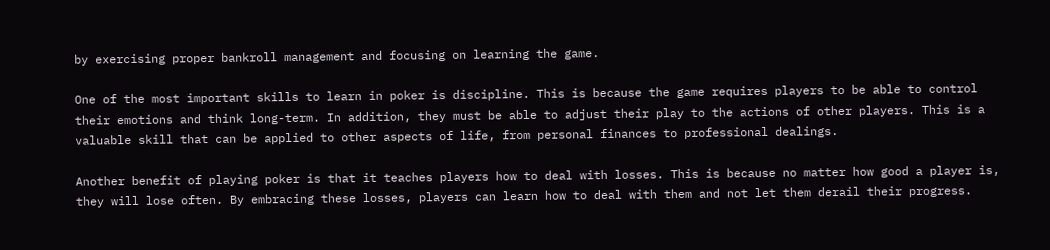by exercising proper bankroll management and focusing on learning the game.

One of the most important skills to learn in poker is discipline. This is because the game requires players to be able to control their emotions and think long-term. In addition, they must be able to adjust their play to the actions of other players. This is a valuable skill that can be applied to other aspects of life, from personal finances to professional dealings.

Another benefit of playing poker is that it teaches players how to deal with losses. This is because no matter how good a player is, they will lose often. By embracing these losses, players can learn how to deal with them and not let them derail their progress.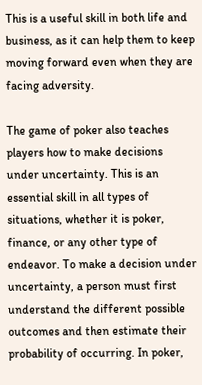This is a useful skill in both life and business, as it can help them to keep moving forward even when they are facing adversity.

The game of poker also teaches players how to make decisions under uncertainty. This is an essential skill in all types of situations, whether it is poker, finance, or any other type of endeavor. To make a decision under uncertainty, a person must first understand the different possible outcomes and then estimate their probability of occurring. In poker,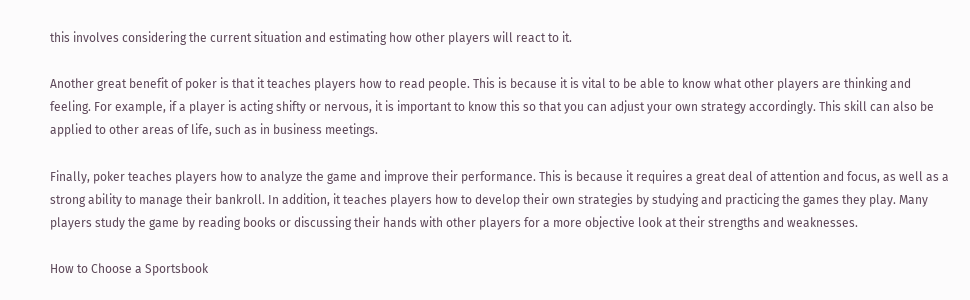this involves considering the current situation and estimating how other players will react to it.

Another great benefit of poker is that it teaches players how to read people. This is because it is vital to be able to know what other players are thinking and feeling. For example, if a player is acting shifty or nervous, it is important to know this so that you can adjust your own strategy accordingly. This skill can also be applied to other areas of life, such as in business meetings.

Finally, poker teaches players how to analyze the game and improve their performance. This is because it requires a great deal of attention and focus, as well as a strong ability to manage their bankroll. In addition, it teaches players how to develop their own strategies by studying and practicing the games they play. Many players study the game by reading books or discussing their hands with other players for a more objective look at their strengths and weaknesses.

How to Choose a Sportsbook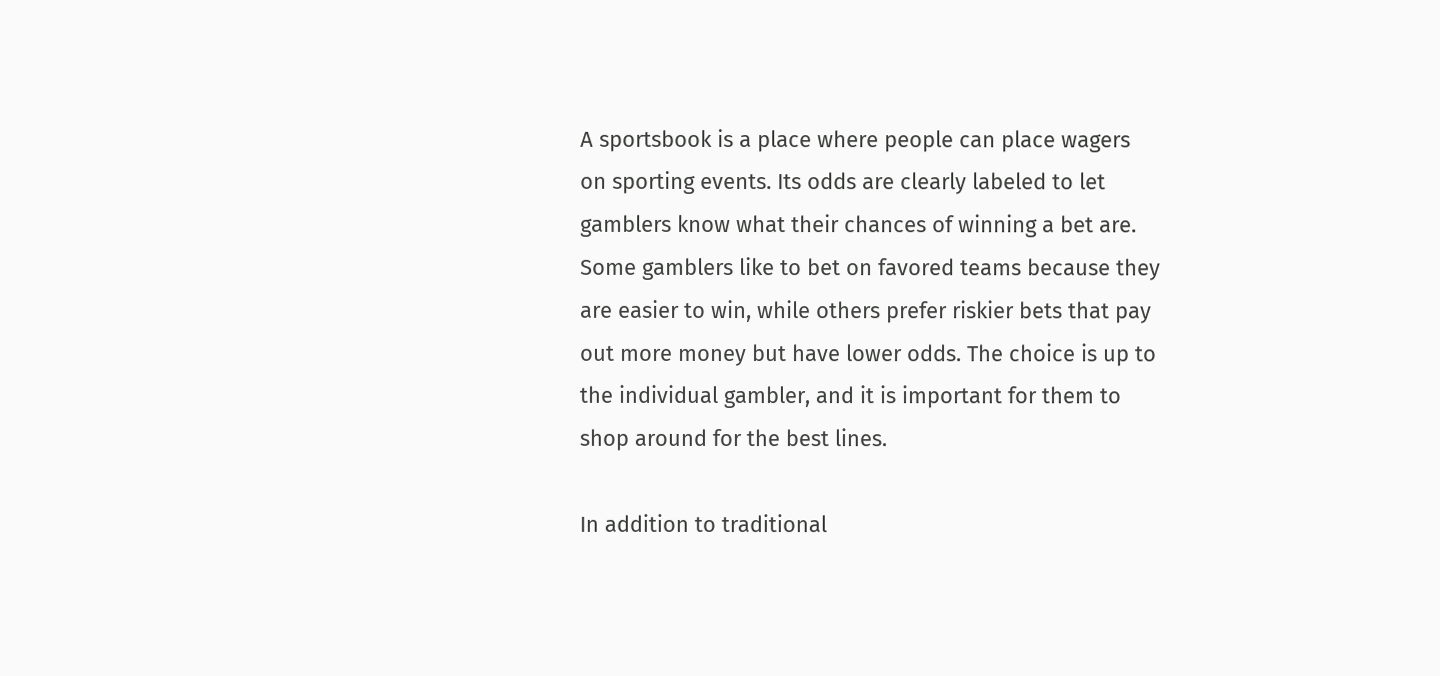A sportsbook is a place where people can place wagers on sporting events. Its odds are clearly labeled to let gamblers know what their chances of winning a bet are. Some gamblers like to bet on favored teams because they are easier to win, while others prefer riskier bets that pay out more money but have lower odds. The choice is up to the individual gambler, and it is important for them to shop around for the best lines.

In addition to traditional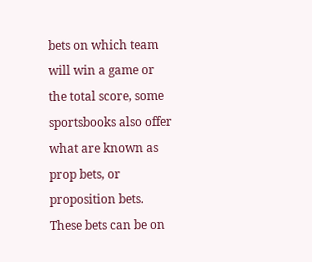bets on which team will win a game or the total score, some sportsbooks also offer what are known as prop bets, or proposition bets. These bets can be on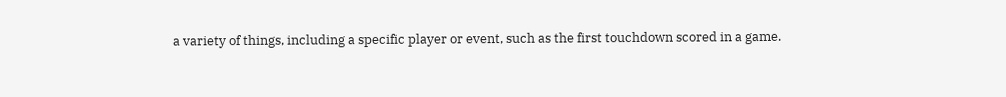a variety of things, including a specific player or event, such as the first touchdown scored in a game.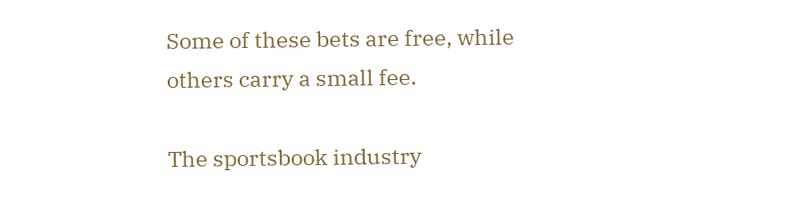Some of these bets are free, while others carry a small fee.

The sportsbook industry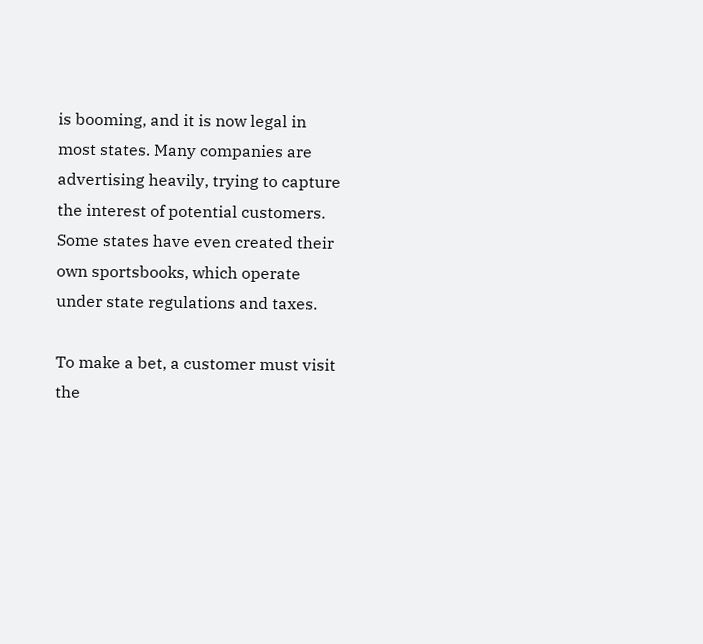is booming, and it is now legal in most states. Many companies are advertising heavily, trying to capture the interest of potential customers. Some states have even created their own sportsbooks, which operate under state regulations and taxes.

To make a bet, a customer must visit the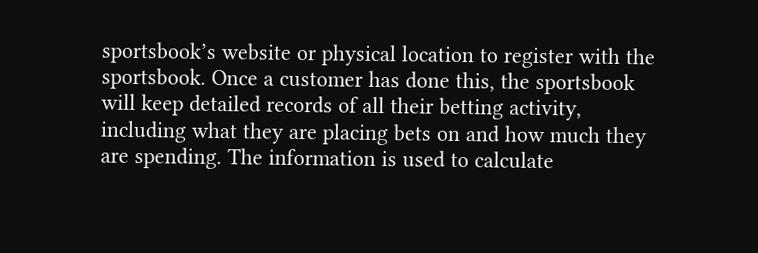sportsbook’s website or physical location to register with the sportsbook. Once a customer has done this, the sportsbook will keep detailed records of all their betting activity, including what they are placing bets on and how much they are spending. The information is used to calculate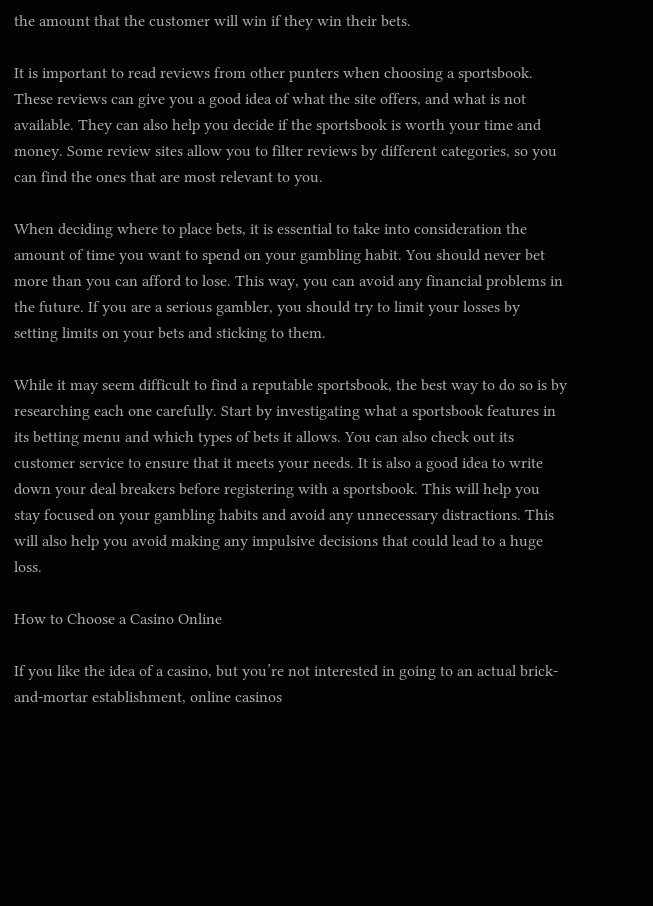the amount that the customer will win if they win their bets.

It is important to read reviews from other punters when choosing a sportsbook. These reviews can give you a good idea of what the site offers, and what is not available. They can also help you decide if the sportsbook is worth your time and money. Some review sites allow you to filter reviews by different categories, so you can find the ones that are most relevant to you.

When deciding where to place bets, it is essential to take into consideration the amount of time you want to spend on your gambling habit. You should never bet more than you can afford to lose. This way, you can avoid any financial problems in the future. If you are a serious gambler, you should try to limit your losses by setting limits on your bets and sticking to them.

While it may seem difficult to find a reputable sportsbook, the best way to do so is by researching each one carefully. Start by investigating what a sportsbook features in its betting menu and which types of bets it allows. You can also check out its customer service to ensure that it meets your needs. It is also a good idea to write down your deal breakers before registering with a sportsbook. This will help you stay focused on your gambling habits and avoid any unnecessary distractions. This will also help you avoid making any impulsive decisions that could lead to a huge loss.

How to Choose a Casino Online

If you like the idea of a casino, but you’re not interested in going to an actual brick-and-mortar establishment, online casinos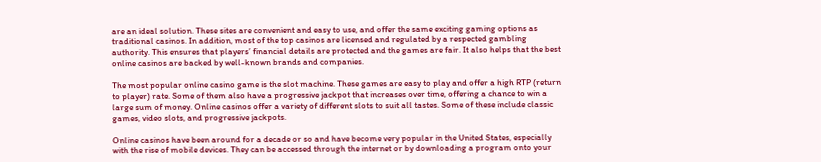are an ideal solution. These sites are convenient and easy to use, and offer the same exciting gaming options as traditional casinos. In addition, most of the top casinos are licensed and regulated by a respected gambling authority. This ensures that players’ financial details are protected and the games are fair. It also helps that the best online casinos are backed by well-known brands and companies.

The most popular online casino game is the slot machine. These games are easy to play and offer a high RTP (return to player) rate. Some of them also have a progressive jackpot that increases over time, offering a chance to win a large sum of money. Online casinos offer a variety of different slots to suit all tastes. Some of these include classic games, video slots, and progressive jackpots.

Online casinos have been around for a decade or so and have become very popular in the United States, especially with the rise of mobile devices. They can be accessed through the internet or by downloading a program onto your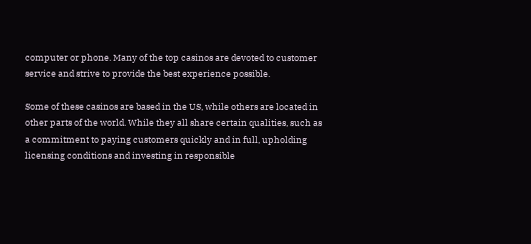computer or phone. Many of the top casinos are devoted to customer service and strive to provide the best experience possible.

Some of these casinos are based in the US, while others are located in other parts of the world. While they all share certain qualities, such as a commitment to paying customers quickly and in full, upholding licensing conditions and investing in responsible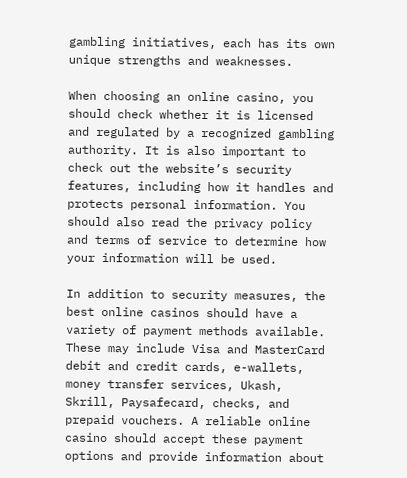gambling initiatives, each has its own unique strengths and weaknesses.

When choosing an online casino, you should check whether it is licensed and regulated by a recognized gambling authority. It is also important to check out the website’s security features, including how it handles and protects personal information. You should also read the privacy policy and terms of service to determine how your information will be used.

In addition to security measures, the best online casinos should have a variety of payment methods available. These may include Visa and MasterCard debit and credit cards, e-wallets, money transfer services, Ukash, Skrill, Paysafecard, checks, and prepaid vouchers. A reliable online casino should accept these payment options and provide information about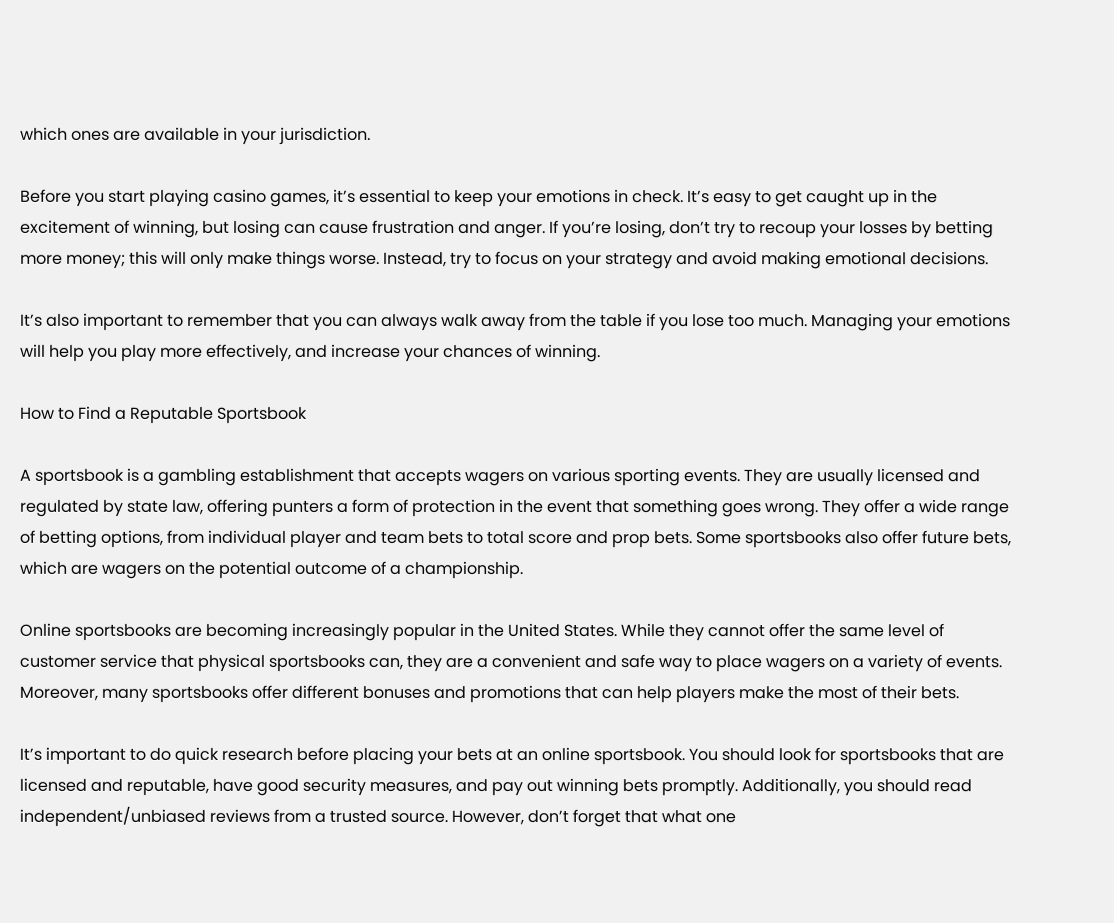which ones are available in your jurisdiction.

Before you start playing casino games, it’s essential to keep your emotions in check. It’s easy to get caught up in the excitement of winning, but losing can cause frustration and anger. If you’re losing, don’t try to recoup your losses by betting more money; this will only make things worse. Instead, try to focus on your strategy and avoid making emotional decisions.

It’s also important to remember that you can always walk away from the table if you lose too much. Managing your emotions will help you play more effectively, and increase your chances of winning.

How to Find a Reputable Sportsbook

A sportsbook is a gambling establishment that accepts wagers on various sporting events. They are usually licensed and regulated by state law, offering punters a form of protection in the event that something goes wrong. They offer a wide range of betting options, from individual player and team bets to total score and prop bets. Some sportsbooks also offer future bets, which are wagers on the potential outcome of a championship.

Online sportsbooks are becoming increasingly popular in the United States. While they cannot offer the same level of customer service that physical sportsbooks can, they are a convenient and safe way to place wagers on a variety of events. Moreover, many sportsbooks offer different bonuses and promotions that can help players make the most of their bets.

It’s important to do quick research before placing your bets at an online sportsbook. You should look for sportsbooks that are licensed and reputable, have good security measures, and pay out winning bets promptly. Additionally, you should read independent/unbiased reviews from a trusted source. However, don’t forget that what one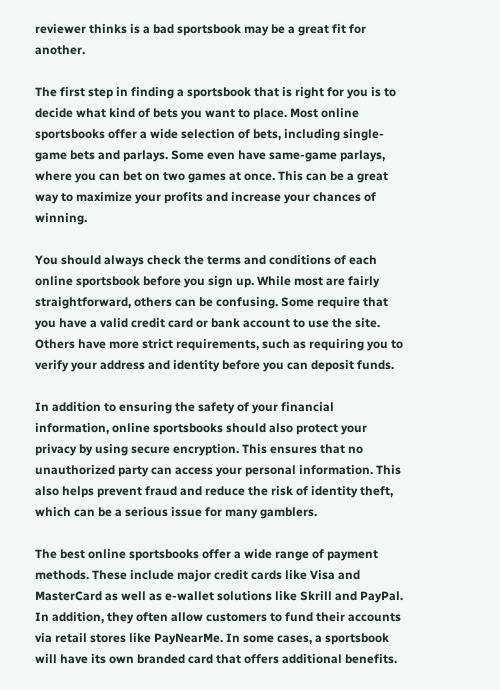reviewer thinks is a bad sportsbook may be a great fit for another.

The first step in finding a sportsbook that is right for you is to decide what kind of bets you want to place. Most online sportsbooks offer a wide selection of bets, including single-game bets and parlays. Some even have same-game parlays, where you can bet on two games at once. This can be a great way to maximize your profits and increase your chances of winning.

You should always check the terms and conditions of each online sportsbook before you sign up. While most are fairly straightforward, others can be confusing. Some require that you have a valid credit card or bank account to use the site. Others have more strict requirements, such as requiring you to verify your address and identity before you can deposit funds.

In addition to ensuring the safety of your financial information, online sportsbooks should also protect your privacy by using secure encryption. This ensures that no unauthorized party can access your personal information. This also helps prevent fraud and reduce the risk of identity theft, which can be a serious issue for many gamblers.

The best online sportsbooks offer a wide range of payment methods. These include major credit cards like Visa and MasterCard as well as e-wallet solutions like Skrill and PayPal. In addition, they often allow customers to fund their accounts via retail stores like PayNearMe. In some cases, a sportsbook will have its own branded card that offers additional benefits.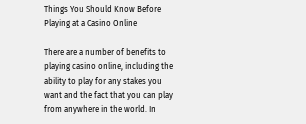Things You Should Know Before Playing at a Casino Online

There are a number of benefits to playing casino online, including the ability to play for any stakes you want and the fact that you can play from anywhere in the world. In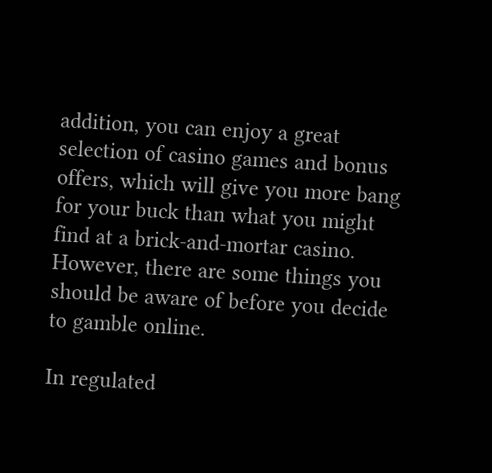addition, you can enjoy a great selection of casino games and bonus offers, which will give you more bang for your buck than what you might find at a brick-and-mortar casino. However, there are some things you should be aware of before you decide to gamble online.

In regulated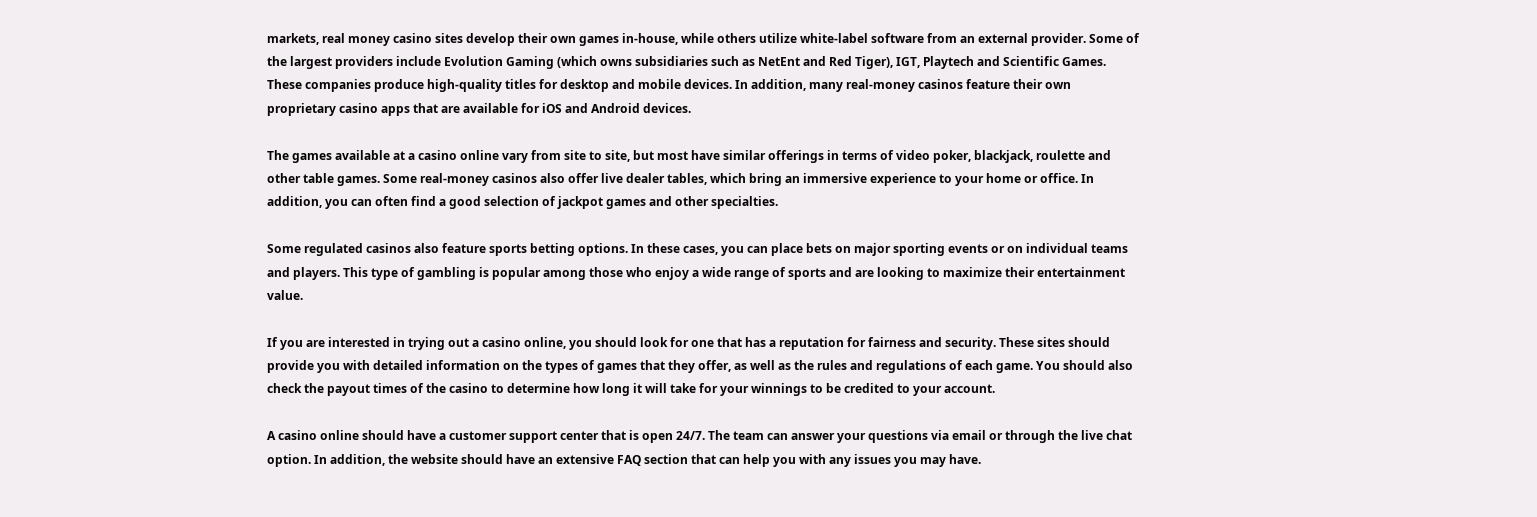markets, real money casino sites develop their own games in-house, while others utilize white-label software from an external provider. Some of the largest providers include Evolution Gaming (which owns subsidiaries such as NetEnt and Red Tiger), IGT, Playtech and Scientific Games. These companies produce high-quality titles for desktop and mobile devices. In addition, many real-money casinos feature their own proprietary casino apps that are available for iOS and Android devices.

The games available at a casino online vary from site to site, but most have similar offerings in terms of video poker, blackjack, roulette and other table games. Some real-money casinos also offer live dealer tables, which bring an immersive experience to your home or office. In addition, you can often find a good selection of jackpot games and other specialties.

Some regulated casinos also feature sports betting options. In these cases, you can place bets on major sporting events or on individual teams and players. This type of gambling is popular among those who enjoy a wide range of sports and are looking to maximize their entertainment value.

If you are interested in trying out a casino online, you should look for one that has a reputation for fairness and security. These sites should provide you with detailed information on the types of games that they offer, as well as the rules and regulations of each game. You should also check the payout times of the casino to determine how long it will take for your winnings to be credited to your account.

A casino online should have a customer support center that is open 24/7. The team can answer your questions via email or through the live chat option. In addition, the website should have an extensive FAQ section that can help you with any issues you may have.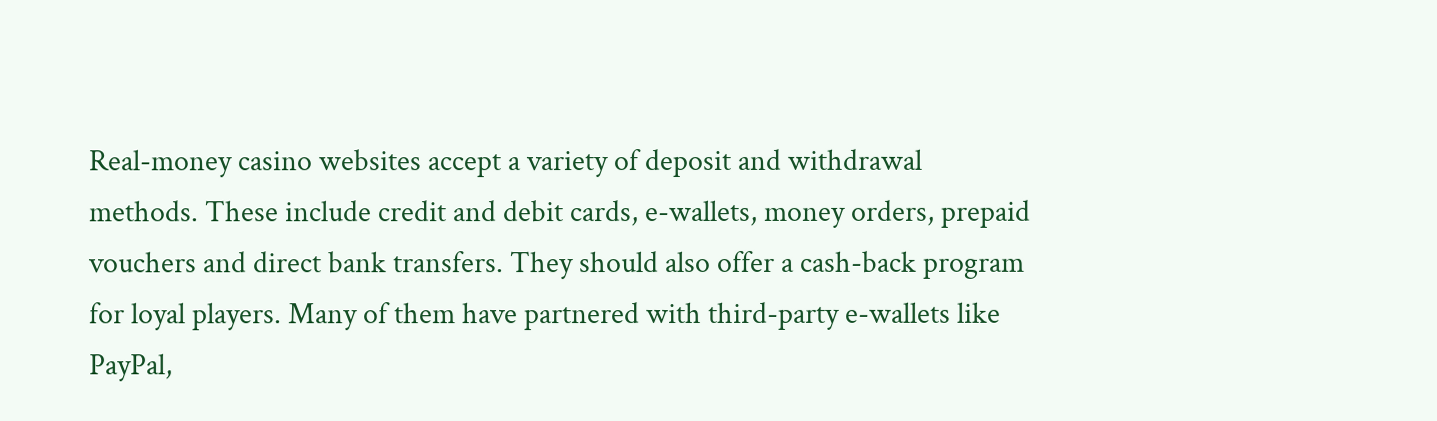Real-money casino websites accept a variety of deposit and withdrawal methods. These include credit and debit cards, e-wallets, money orders, prepaid vouchers and direct bank transfers. They should also offer a cash-back program for loyal players. Many of them have partnered with third-party e-wallets like PayPal,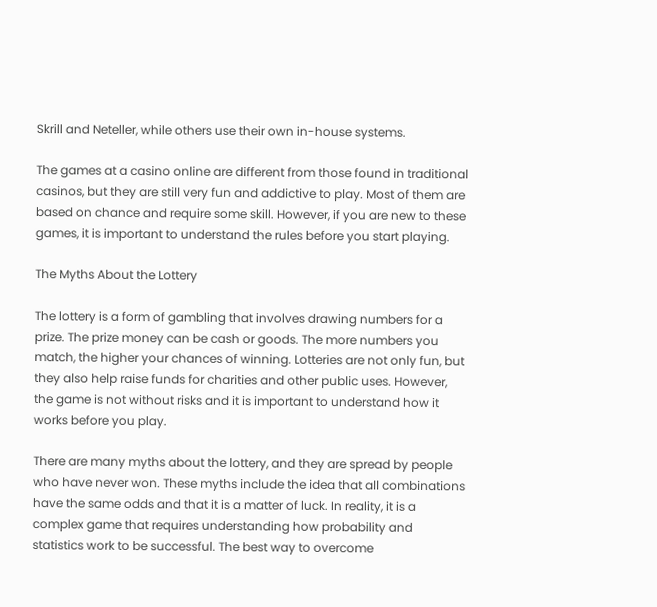Skrill and Neteller, while others use their own in-house systems.

The games at a casino online are different from those found in traditional casinos, but they are still very fun and addictive to play. Most of them are based on chance and require some skill. However, if you are new to these games, it is important to understand the rules before you start playing.

The Myths About the Lottery

The lottery is a form of gambling that involves drawing numbers for a prize. The prize money can be cash or goods. The more numbers you match, the higher your chances of winning. Lotteries are not only fun, but they also help raise funds for charities and other public uses. However, the game is not without risks and it is important to understand how it works before you play.

There are many myths about the lottery, and they are spread by people who have never won. These myths include the idea that all combinations have the same odds and that it is a matter of luck. In reality, it is a complex game that requires understanding how probability and statistics work to be successful. The best way to overcome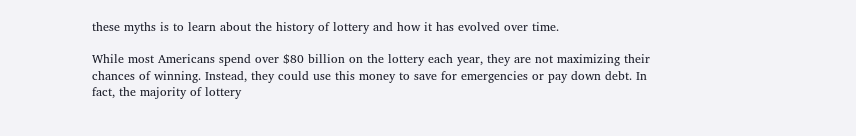these myths is to learn about the history of lottery and how it has evolved over time.

While most Americans spend over $80 billion on the lottery each year, they are not maximizing their chances of winning. Instead, they could use this money to save for emergencies or pay down debt. In fact, the majority of lottery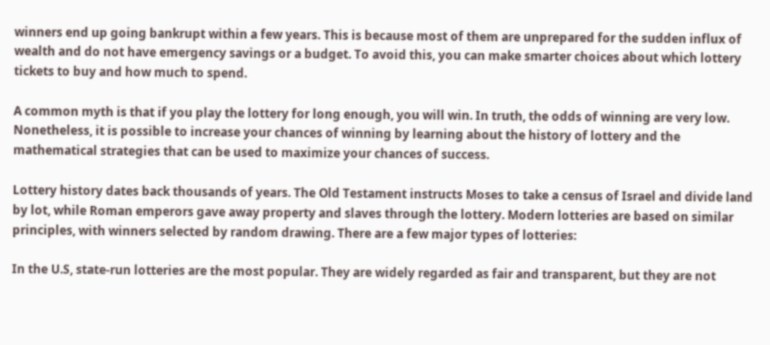winners end up going bankrupt within a few years. This is because most of them are unprepared for the sudden influx of wealth and do not have emergency savings or a budget. To avoid this, you can make smarter choices about which lottery tickets to buy and how much to spend.

A common myth is that if you play the lottery for long enough, you will win. In truth, the odds of winning are very low. Nonetheless, it is possible to increase your chances of winning by learning about the history of lottery and the mathematical strategies that can be used to maximize your chances of success.

Lottery history dates back thousands of years. The Old Testament instructs Moses to take a census of Israel and divide land by lot, while Roman emperors gave away property and slaves through the lottery. Modern lotteries are based on similar principles, with winners selected by random drawing. There are a few major types of lotteries:

In the U.S, state-run lotteries are the most popular. They are widely regarded as fair and transparent, but they are not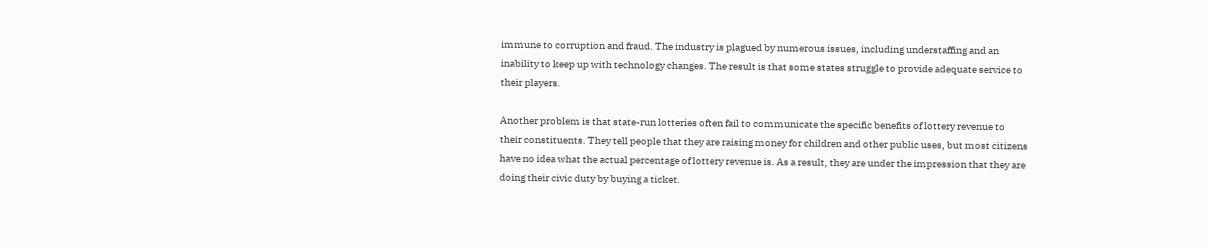immune to corruption and fraud. The industry is plagued by numerous issues, including understaffing and an inability to keep up with technology changes. The result is that some states struggle to provide adequate service to their players.

Another problem is that state-run lotteries often fail to communicate the specific benefits of lottery revenue to their constituents. They tell people that they are raising money for children and other public uses, but most citizens have no idea what the actual percentage of lottery revenue is. As a result, they are under the impression that they are doing their civic duty by buying a ticket.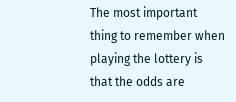The most important thing to remember when playing the lottery is that the odds are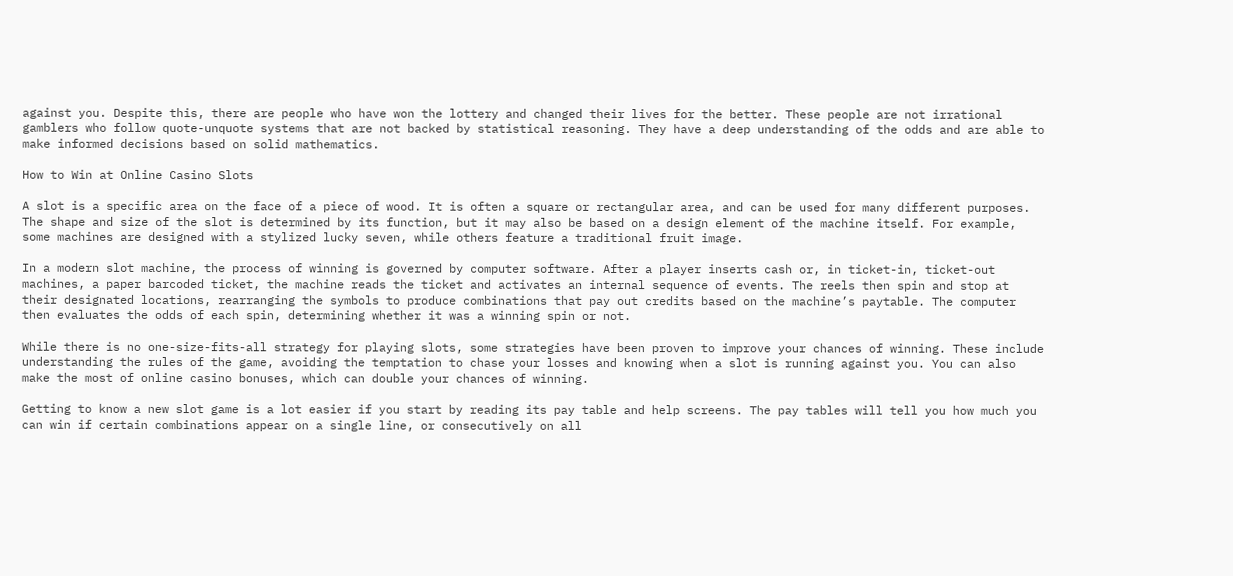against you. Despite this, there are people who have won the lottery and changed their lives for the better. These people are not irrational gamblers who follow quote-unquote systems that are not backed by statistical reasoning. They have a deep understanding of the odds and are able to make informed decisions based on solid mathematics.

How to Win at Online Casino Slots

A slot is a specific area on the face of a piece of wood. It is often a square or rectangular area, and can be used for many different purposes. The shape and size of the slot is determined by its function, but it may also be based on a design element of the machine itself. For example, some machines are designed with a stylized lucky seven, while others feature a traditional fruit image.

In a modern slot machine, the process of winning is governed by computer software. After a player inserts cash or, in ticket-in, ticket-out machines, a paper barcoded ticket, the machine reads the ticket and activates an internal sequence of events. The reels then spin and stop at their designated locations, rearranging the symbols to produce combinations that pay out credits based on the machine’s paytable. The computer then evaluates the odds of each spin, determining whether it was a winning spin or not.

While there is no one-size-fits-all strategy for playing slots, some strategies have been proven to improve your chances of winning. These include understanding the rules of the game, avoiding the temptation to chase your losses and knowing when a slot is running against you. You can also make the most of online casino bonuses, which can double your chances of winning.

Getting to know a new slot game is a lot easier if you start by reading its pay table and help screens. The pay tables will tell you how much you can win if certain combinations appear on a single line, or consecutively on all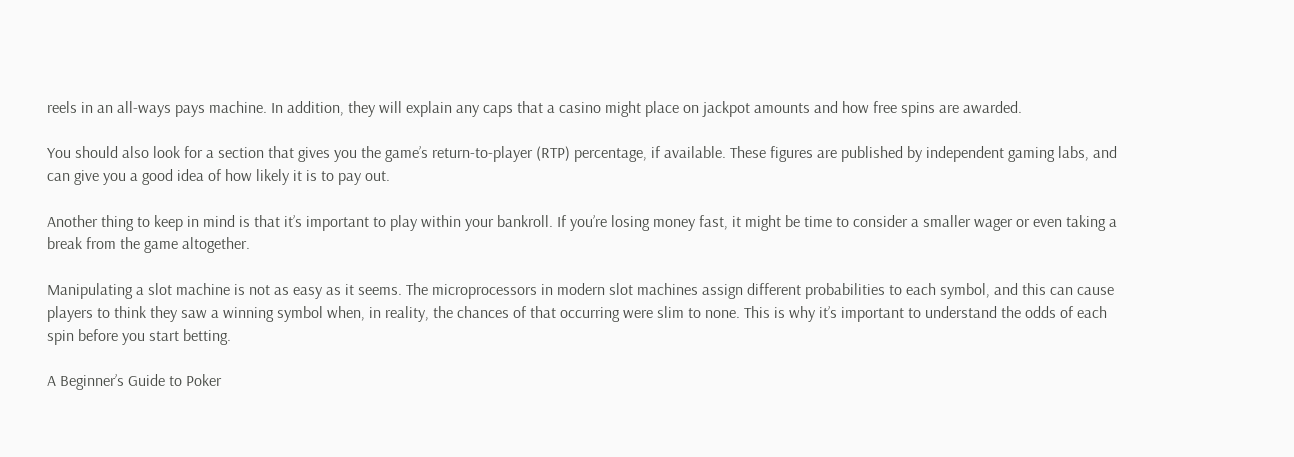reels in an all-ways pays machine. In addition, they will explain any caps that a casino might place on jackpot amounts and how free spins are awarded.

You should also look for a section that gives you the game’s return-to-player (RTP) percentage, if available. These figures are published by independent gaming labs, and can give you a good idea of how likely it is to pay out.

Another thing to keep in mind is that it’s important to play within your bankroll. If you’re losing money fast, it might be time to consider a smaller wager or even taking a break from the game altogether.

Manipulating a slot machine is not as easy as it seems. The microprocessors in modern slot machines assign different probabilities to each symbol, and this can cause players to think they saw a winning symbol when, in reality, the chances of that occurring were slim to none. This is why it’s important to understand the odds of each spin before you start betting.

A Beginner’s Guide to Poker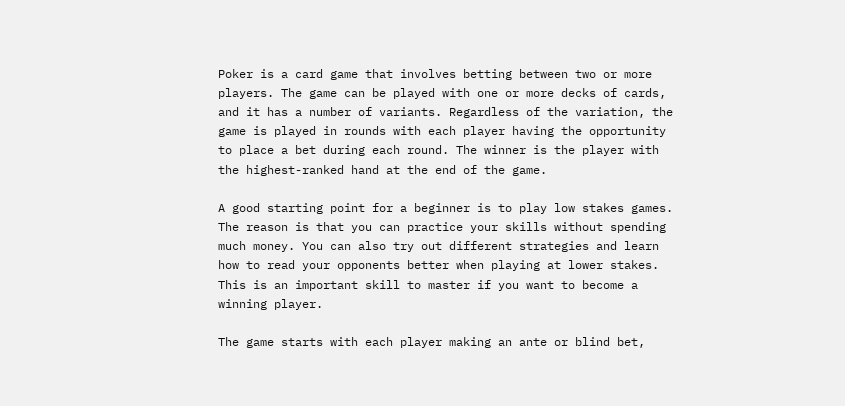Poker is a card game that involves betting between two or more players. The game can be played with one or more decks of cards, and it has a number of variants. Regardless of the variation, the game is played in rounds with each player having the opportunity to place a bet during each round. The winner is the player with the highest-ranked hand at the end of the game.

A good starting point for a beginner is to play low stakes games. The reason is that you can practice your skills without spending much money. You can also try out different strategies and learn how to read your opponents better when playing at lower stakes. This is an important skill to master if you want to become a winning player.

The game starts with each player making an ante or blind bet,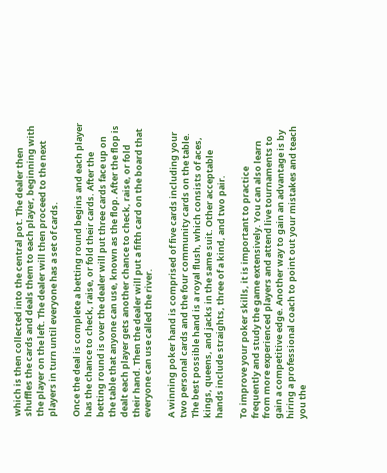which is then collected into the central pot. The dealer then shuffles the cards and deals them to each player, beginning with the player on the left. The dealer will then proceed to the next players in turn until everyone has a set of cards.

Once the deal is complete a betting round begins and each player has the chance to check, raise, or fold their cards. After the betting round is over the dealer will put three cards face up on the table that anyone can use, known as the flop. After the flop is dealt each player gets another chance to check, raise, or fold their hand. Then the dealer will put a fifth card on the board that everyone can use called the river.

A winning poker hand is comprised of five cards including your two personal cards and the four community cards on the table. The best possible hand is a royal flush, which consists of aces, kings, queens, and jacks in the same suit. Other acceptable hands include straights, three of a kind, and two pair.

To improve your poker skills, it is important to practice frequently and study the game extensively. You can also learn from more experienced players and attend live tournaments to gain a competitive edge. Another way to gain an advantage is by hiring a professional coach to point out your mistakes and teach you the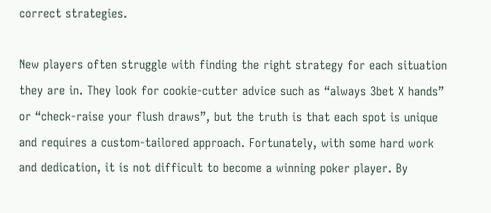correct strategies.

New players often struggle with finding the right strategy for each situation they are in. They look for cookie-cutter advice such as “always 3bet X hands” or “check-raise your flush draws”, but the truth is that each spot is unique and requires a custom-tailored approach. Fortunately, with some hard work and dedication, it is not difficult to become a winning poker player. By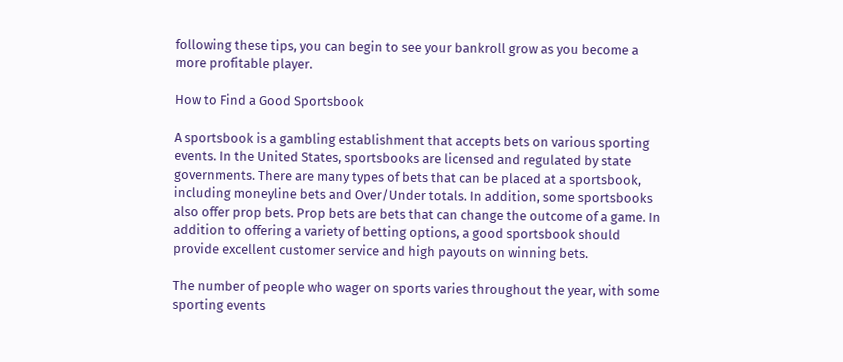following these tips, you can begin to see your bankroll grow as you become a more profitable player.

How to Find a Good Sportsbook

A sportsbook is a gambling establishment that accepts bets on various sporting events. In the United States, sportsbooks are licensed and regulated by state governments. There are many types of bets that can be placed at a sportsbook, including moneyline bets and Over/Under totals. In addition, some sportsbooks also offer prop bets. Prop bets are bets that can change the outcome of a game. In addition to offering a variety of betting options, a good sportsbook should provide excellent customer service and high payouts on winning bets.

The number of people who wager on sports varies throughout the year, with some sporting events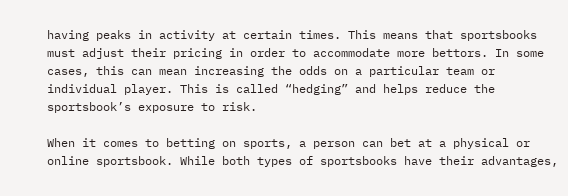having peaks in activity at certain times. This means that sportsbooks must adjust their pricing in order to accommodate more bettors. In some cases, this can mean increasing the odds on a particular team or individual player. This is called “hedging” and helps reduce the sportsbook’s exposure to risk.

When it comes to betting on sports, a person can bet at a physical or online sportsbook. While both types of sportsbooks have their advantages,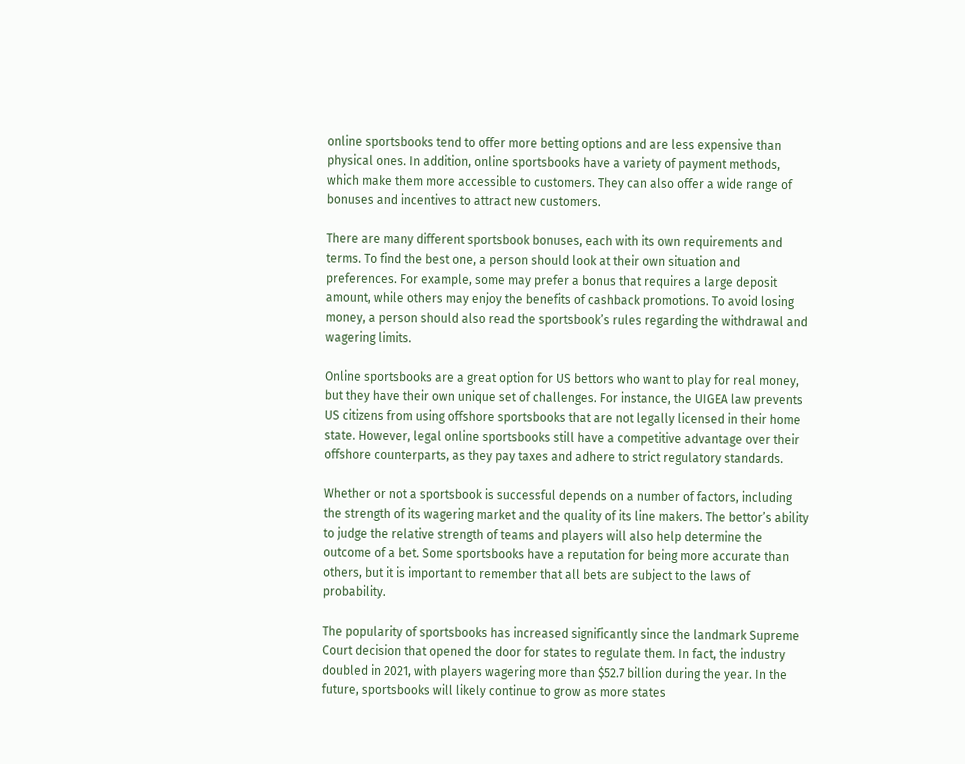online sportsbooks tend to offer more betting options and are less expensive than physical ones. In addition, online sportsbooks have a variety of payment methods, which make them more accessible to customers. They can also offer a wide range of bonuses and incentives to attract new customers.

There are many different sportsbook bonuses, each with its own requirements and terms. To find the best one, a person should look at their own situation and preferences. For example, some may prefer a bonus that requires a large deposit amount, while others may enjoy the benefits of cashback promotions. To avoid losing money, a person should also read the sportsbook’s rules regarding the withdrawal and wagering limits.

Online sportsbooks are a great option for US bettors who want to play for real money, but they have their own unique set of challenges. For instance, the UIGEA law prevents US citizens from using offshore sportsbooks that are not legally licensed in their home state. However, legal online sportsbooks still have a competitive advantage over their offshore counterparts, as they pay taxes and adhere to strict regulatory standards.

Whether or not a sportsbook is successful depends on a number of factors, including the strength of its wagering market and the quality of its line makers. The bettor’s ability to judge the relative strength of teams and players will also help determine the outcome of a bet. Some sportsbooks have a reputation for being more accurate than others, but it is important to remember that all bets are subject to the laws of probability.

The popularity of sportsbooks has increased significantly since the landmark Supreme Court decision that opened the door for states to regulate them. In fact, the industry doubled in 2021, with players wagering more than $52.7 billion during the year. In the future, sportsbooks will likely continue to grow as more states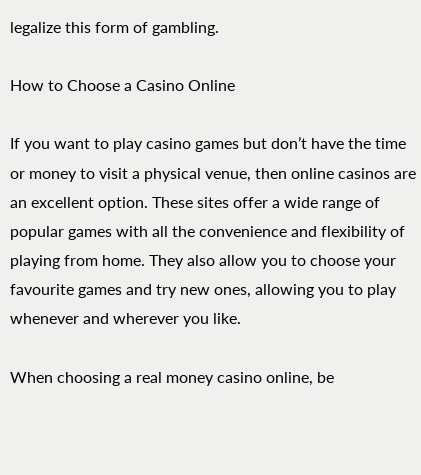legalize this form of gambling.

How to Choose a Casino Online

If you want to play casino games but don’t have the time or money to visit a physical venue, then online casinos are an excellent option. These sites offer a wide range of popular games with all the convenience and flexibility of playing from home. They also allow you to choose your favourite games and try new ones, allowing you to play whenever and wherever you like.

When choosing a real money casino online, be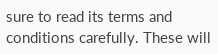sure to read its terms and conditions carefully. These will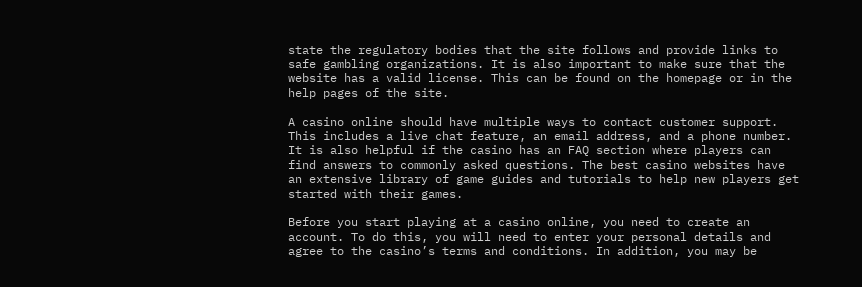state the regulatory bodies that the site follows and provide links to safe gambling organizations. It is also important to make sure that the website has a valid license. This can be found on the homepage or in the help pages of the site.

A casino online should have multiple ways to contact customer support. This includes a live chat feature, an email address, and a phone number. It is also helpful if the casino has an FAQ section where players can find answers to commonly asked questions. The best casino websites have an extensive library of game guides and tutorials to help new players get started with their games.

Before you start playing at a casino online, you need to create an account. To do this, you will need to enter your personal details and agree to the casino’s terms and conditions. In addition, you may be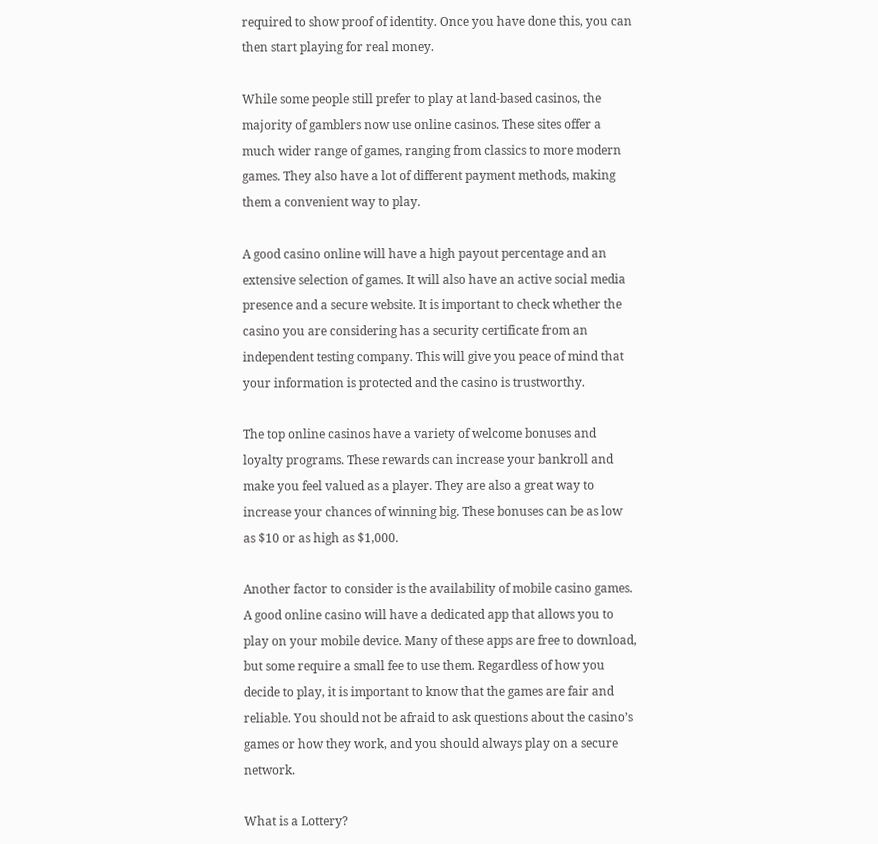required to show proof of identity. Once you have done this, you can then start playing for real money.

While some people still prefer to play at land-based casinos, the majority of gamblers now use online casinos. These sites offer a much wider range of games, ranging from classics to more modern games. They also have a lot of different payment methods, making them a convenient way to play.

A good casino online will have a high payout percentage and an extensive selection of games. It will also have an active social media presence and a secure website. It is important to check whether the casino you are considering has a security certificate from an independent testing company. This will give you peace of mind that your information is protected and the casino is trustworthy.

The top online casinos have a variety of welcome bonuses and loyalty programs. These rewards can increase your bankroll and make you feel valued as a player. They are also a great way to increase your chances of winning big. These bonuses can be as low as $10 or as high as $1,000.

Another factor to consider is the availability of mobile casino games. A good online casino will have a dedicated app that allows you to play on your mobile device. Many of these apps are free to download, but some require a small fee to use them. Regardless of how you decide to play, it is important to know that the games are fair and reliable. You should not be afraid to ask questions about the casino’s games or how they work, and you should always play on a secure network.

What is a Lottery?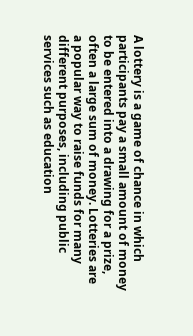A lottery is a game of chance in which participants pay a small amount of money to be entered into a drawing for a prize, often a large sum of money. Lotteries are a popular way to raise funds for many different purposes, including public services such as education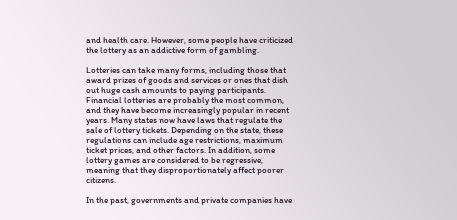and health care. However, some people have criticized the lottery as an addictive form of gambling.

Lotteries can take many forms, including those that award prizes of goods and services or ones that dish out huge cash amounts to paying participants. Financial lotteries are probably the most common, and they have become increasingly popular in recent years. Many states now have laws that regulate the sale of lottery tickets. Depending on the state, these regulations can include age restrictions, maximum ticket prices, and other factors. In addition, some lottery games are considered to be regressive, meaning that they disproportionately affect poorer citizens.

In the past, governments and private companies have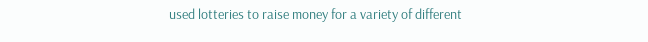used lotteries to raise money for a variety of different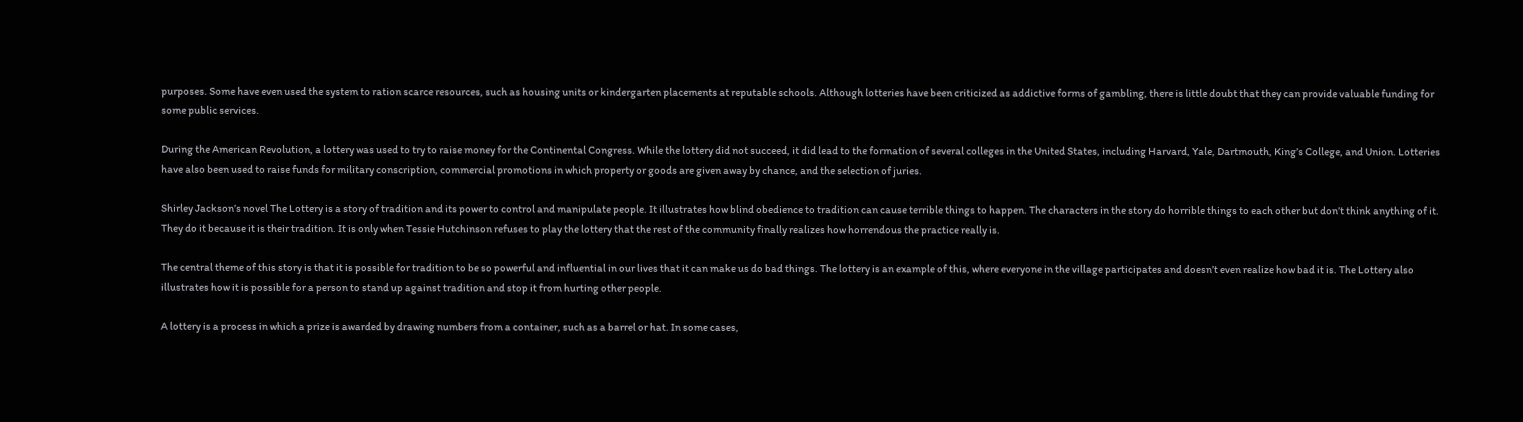purposes. Some have even used the system to ration scarce resources, such as housing units or kindergarten placements at reputable schools. Although lotteries have been criticized as addictive forms of gambling, there is little doubt that they can provide valuable funding for some public services.

During the American Revolution, a lottery was used to try to raise money for the Continental Congress. While the lottery did not succeed, it did lead to the formation of several colleges in the United States, including Harvard, Yale, Dartmouth, King’s College, and Union. Lotteries have also been used to raise funds for military conscription, commercial promotions in which property or goods are given away by chance, and the selection of juries.

Shirley Jackson’s novel The Lottery is a story of tradition and its power to control and manipulate people. It illustrates how blind obedience to tradition can cause terrible things to happen. The characters in the story do horrible things to each other but don’t think anything of it. They do it because it is their tradition. It is only when Tessie Hutchinson refuses to play the lottery that the rest of the community finally realizes how horrendous the practice really is.

The central theme of this story is that it is possible for tradition to be so powerful and influential in our lives that it can make us do bad things. The lottery is an example of this, where everyone in the village participates and doesn’t even realize how bad it is. The Lottery also illustrates how it is possible for a person to stand up against tradition and stop it from hurting other people.

A lottery is a process in which a prize is awarded by drawing numbers from a container, such as a barrel or hat. In some cases,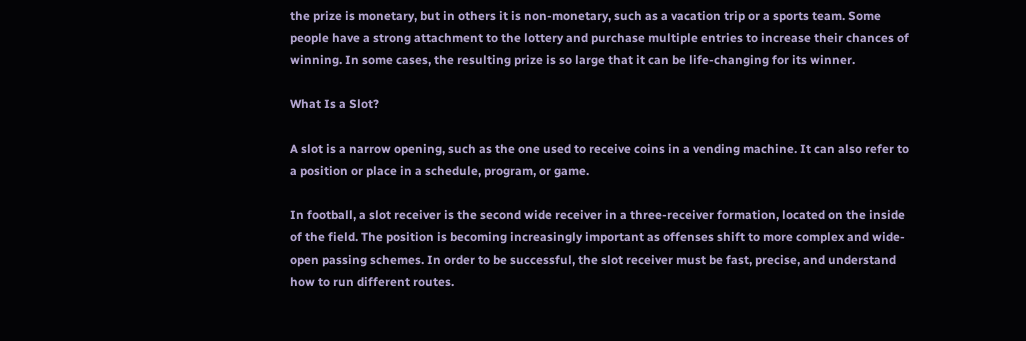the prize is monetary, but in others it is non-monetary, such as a vacation trip or a sports team. Some people have a strong attachment to the lottery and purchase multiple entries to increase their chances of winning. In some cases, the resulting prize is so large that it can be life-changing for its winner.

What Is a Slot?

A slot is a narrow opening, such as the one used to receive coins in a vending machine. It can also refer to a position or place in a schedule, program, or game.

In football, a slot receiver is the second wide receiver in a three-receiver formation, located on the inside of the field. The position is becoming increasingly important as offenses shift to more complex and wide-open passing schemes. In order to be successful, the slot receiver must be fast, precise, and understand how to run different routes.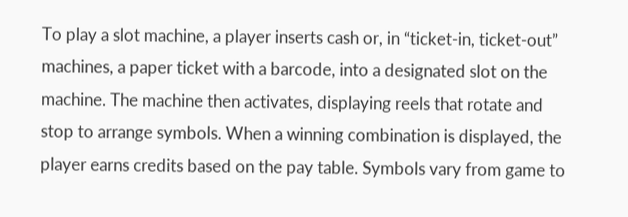To play a slot machine, a player inserts cash or, in “ticket-in, ticket-out” machines, a paper ticket with a barcode, into a designated slot on the machine. The machine then activates, displaying reels that rotate and stop to arrange symbols. When a winning combination is displayed, the player earns credits based on the pay table. Symbols vary from game to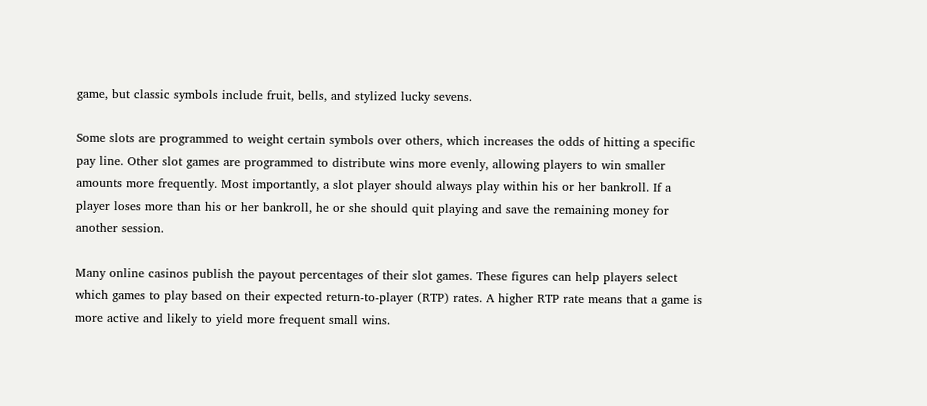game, but classic symbols include fruit, bells, and stylized lucky sevens.

Some slots are programmed to weight certain symbols over others, which increases the odds of hitting a specific pay line. Other slot games are programmed to distribute wins more evenly, allowing players to win smaller amounts more frequently. Most importantly, a slot player should always play within his or her bankroll. If a player loses more than his or her bankroll, he or she should quit playing and save the remaining money for another session.

Many online casinos publish the payout percentages of their slot games. These figures can help players select which games to play based on their expected return-to-player (RTP) rates. A higher RTP rate means that a game is more active and likely to yield more frequent small wins.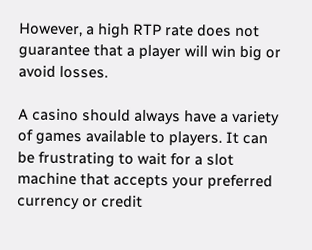However, a high RTP rate does not guarantee that a player will win big or avoid losses.

A casino should always have a variety of games available to players. It can be frustrating to wait for a slot machine that accepts your preferred currency or credit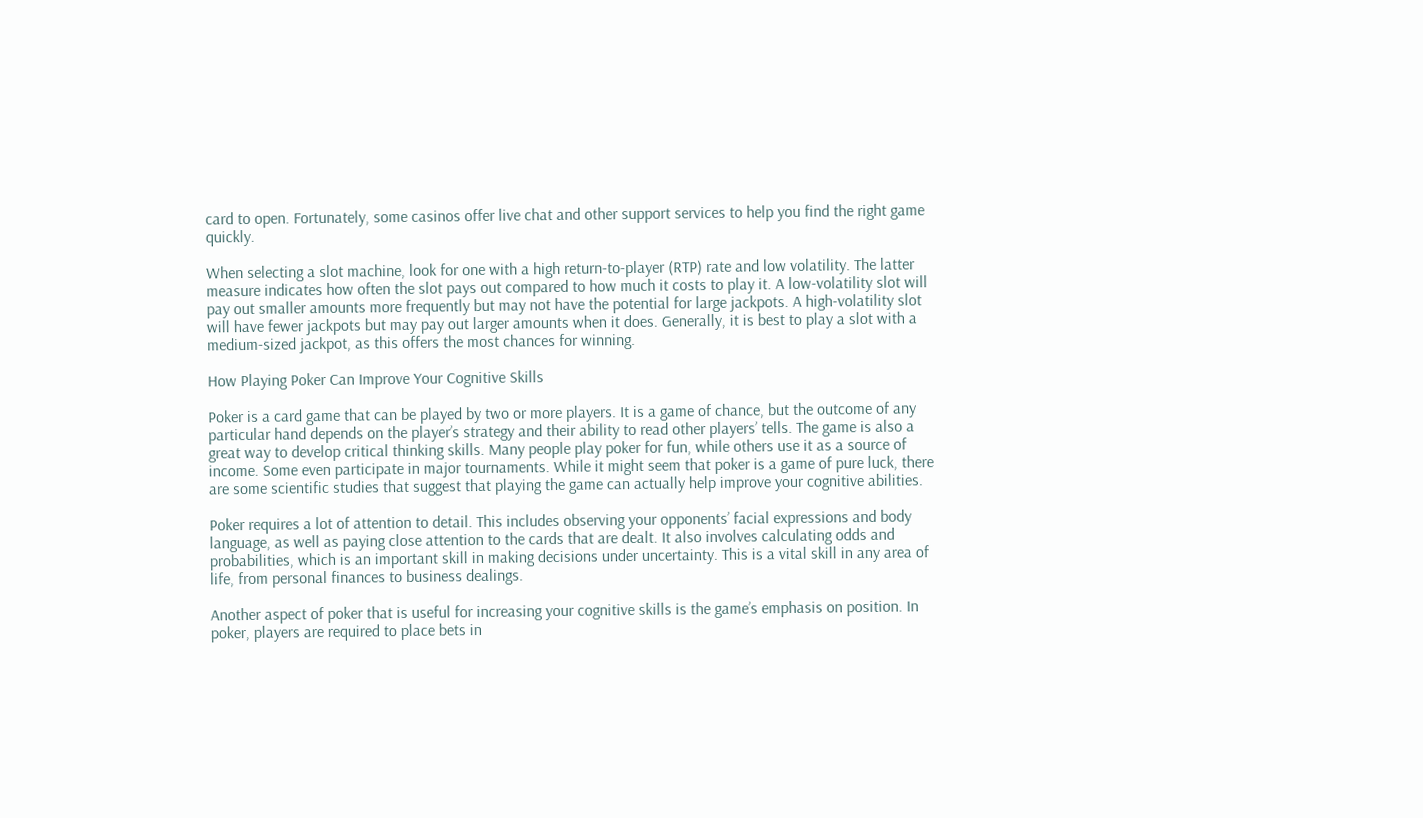card to open. Fortunately, some casinos offer live chat and other support services to help you find the right game quickly.

When selecting a slot machine, look for one with a high return-to-player (RTP) rate and low volatility. The latter measure indicates how often the slot pays out compared to how much it costs to play it. A low-volatility slot will pay out smaller amounts more frequently but may not have the potential for large jackpots. A high-volatility slot will have fewer jackpots but may pay out larger amounts when it does. Generally, it is best to play a slot with a medium-sized jackpot, as this offers the most chances for winning.

How Playing Poker Can Improve Your Cognitive Skills

Poker is a card game that can be played by two or more players. It is a game of chance, but the outcome of any particular hand depends on the player’s strategy and their ability to read other players’ tells. The game is also a great way to develop critical thinking skills. Many people play poker for fun, while others use it as a source of income. Some even participate in major tournaments. While it might seem that poker is a game of pure luck, there are some scientific studies that suggest that playing the game can actually help improve your cognitive abilities.

Poker requires a lot of attention to detail. This includes observing your opponents’ facial expressions and body language, as well as paying close attention to the cards that are dealt. It also involves calculating odds and probabilities, which is an important skill in making decisions under uncertainty. This is a vital skill in any area of life, from personal finances to business dealings.

Another aspect of poker that is useful for increasing your cognitive skills is the game’s emphasis on position. In poker, players are required to place bets in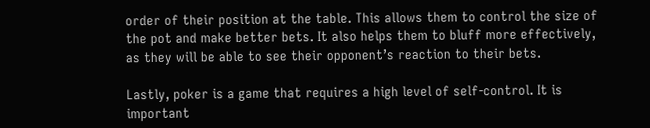order of their position at the table. This allows them to control the size of the pot and make better bets. It also helps them to bluff more effectively, as they will be able to see their opponent’s reaction to their bets.

Lastly, poker is a game that requires a high level of self-control. It is important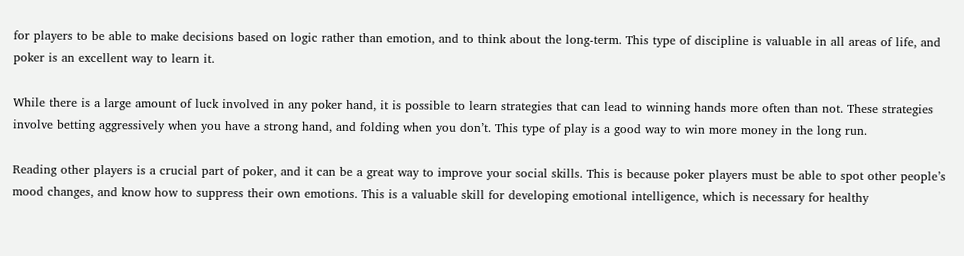for players to be able to make decisions based on logic rather than emotion, and to think about the long-term. This type of discipline is valuable in all areas of life, and poker is an excellent way to learn it.

While there is a large amount of luck involved in any poker hand, it is possible to learn strategies that can lead to winning hands more often than not. These strategies involve betting aggressively when you have a strong hand, and folding when you don’t. This type of play is a good way to win more money in the long run.

Reading other players is a crucial part of poker, and it can be a great way to improve your social skills. This is because poker players must be able to spot other people’s mood changes, and know how to suppress their own emotions. This is a valuable skill for developing emotional intelligence, which is necessary for healthy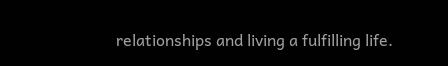relationships and living a fulfilling life.